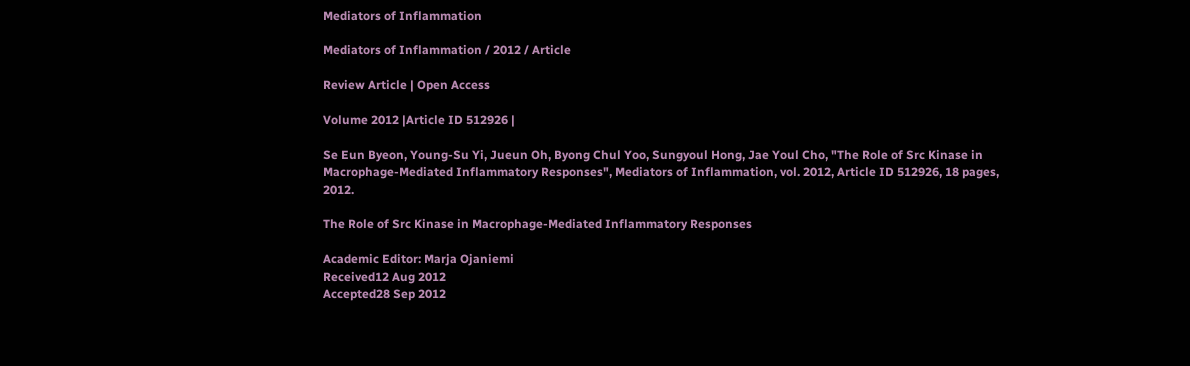Mediators of Inflammation

Mediators of Inflammation / 2012 / Article

Review Article | Open Access

Volume 2012 |Article ID 512926 |

Se Eun Byeon, Young-Su Yi, Jueun Oh, Byong Chul Yoo, Sungyoul Hong, Jae Youl Cho, "The Role of Src Kinase in Macrophage-Mediated Inflammatory Responses", Mediators of Inflammation, vol. 2012, Article ID 512926, 18 pages, 2012.

The Role of Src Kinase in Macrophage-Mediated Inflammatory Responses

Academic Editor: Marja Ojaniemi
Received12 Aug 2012
Accepted28 Sep 2012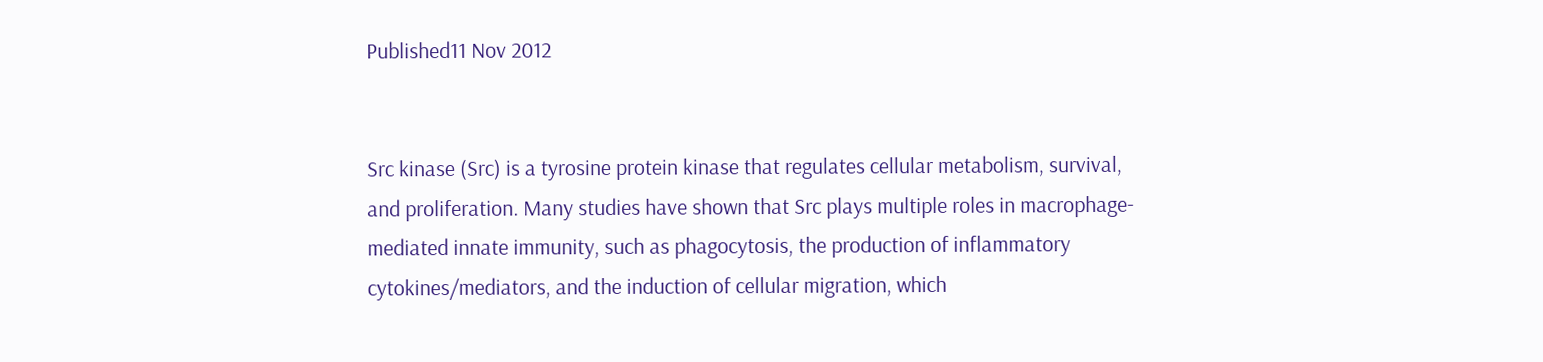Published11 Nov 2012


Src kinase (Src) is a tyrosine protein kinase that regulates cellular metabolism, survival, and proliferation. Many studies have shown that Src plays multiple roles in macrophage-mediated innate immunity, such as phagocytosis, the production of inflammatory cytokines/mediators, and the induction of cellular migration, which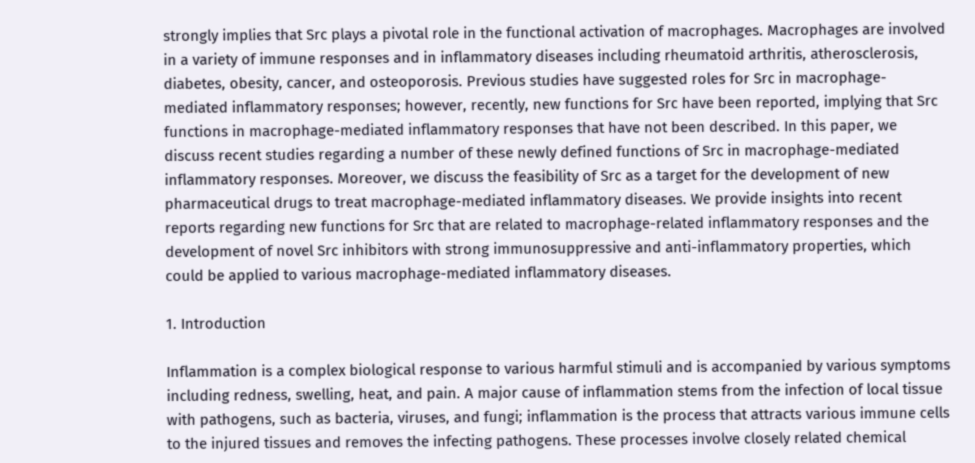strongly implies that Src plays a pivotal role in the functional activation of macrophages. Macrophages are involved in a variety of immune responses and in inflammatory diseases including rheumatoid arthritis, atherosclerosis, diabetes, obesity, cancer, and osteoporosis. Previous studies have suggested roles for Src in macrophage-mediated inflammatory responses; however, recently, new functions for Src have been reported, implying that Src functions in macrophage-mediated inflammatory responses that have not been described. In this paper, we discuss recent studies regarding a number of these newly defined functions of Src in macrophage-mediated inflammatory responses. Moreover, we discuss the feasibility of Src as a target for the development of new pharmaceutical drugs to treat macrophage-mediated inflammatory diseases. We provide insights into recent reports regarding new functions for Src that are related to macrophage-related inflammatory responses and the development of novel Src inhibitors with strong immunosuppressive and anti-inflammatory properties, which could be applied to various macrophage-mediated inflammatory diseases.

1. Introduction

Inflammation is a complex biological response to various harmful stimuli and is accompanied by various symptoms including redness, swelling, heat, and pain. A major cause of inflammation stems from the infection of local tissue with pathogens, such as bacteria, viruses, and fungi; inflammation is the process that attracts various immune cells to the injured tissues and removes the infecting pathogens. These processes involve closely related chemical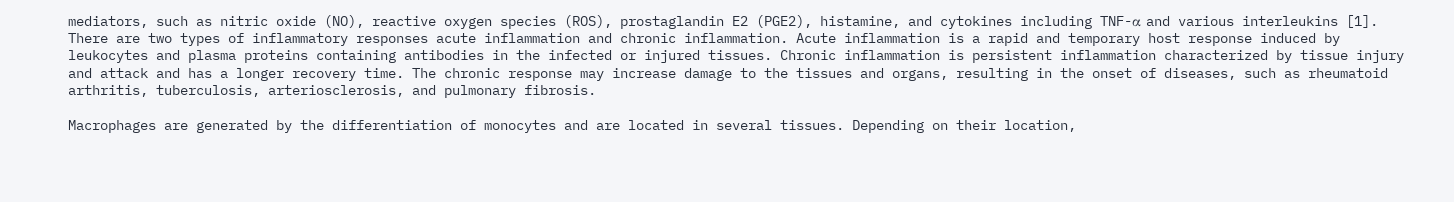mediators, such as nitric oxide (NO), reactive oxygen species (ROS), prostaglandin E2 (PGE2), histamine, and cytokines including TNF-α and various interleukins [1]. There are two types of inflammatory responses acute inflammation and chronic inflammation. Acute inflammation is a rapid and temporary host response induced by leukocytes and plasma proteins containing antibodies in the infected or injured tissues. Chronic inflammation is persistent inflammation characterized by tissue injury and attack and has a longer recovery time. The chronic response may increase damage to the tissues and organs, resulting in the onset of diseases, such as rheumatoid arthritis, tuberculosis, arteriosclerosis, and pulmonary fibrosis.

Macrophages are generated by the differentiation of monocytes and are located in several tissues. Depending on their location,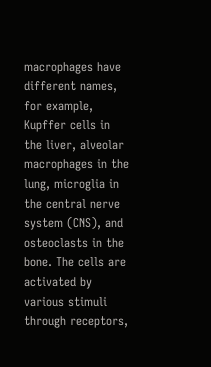macrophages have different names, for example, Kupffer cells in the liver, alveolar macrophages in the lung, microglia in the central nerve system (CNS), and osteoclasts in the bone. The cells are activated by various stimuli through receptors,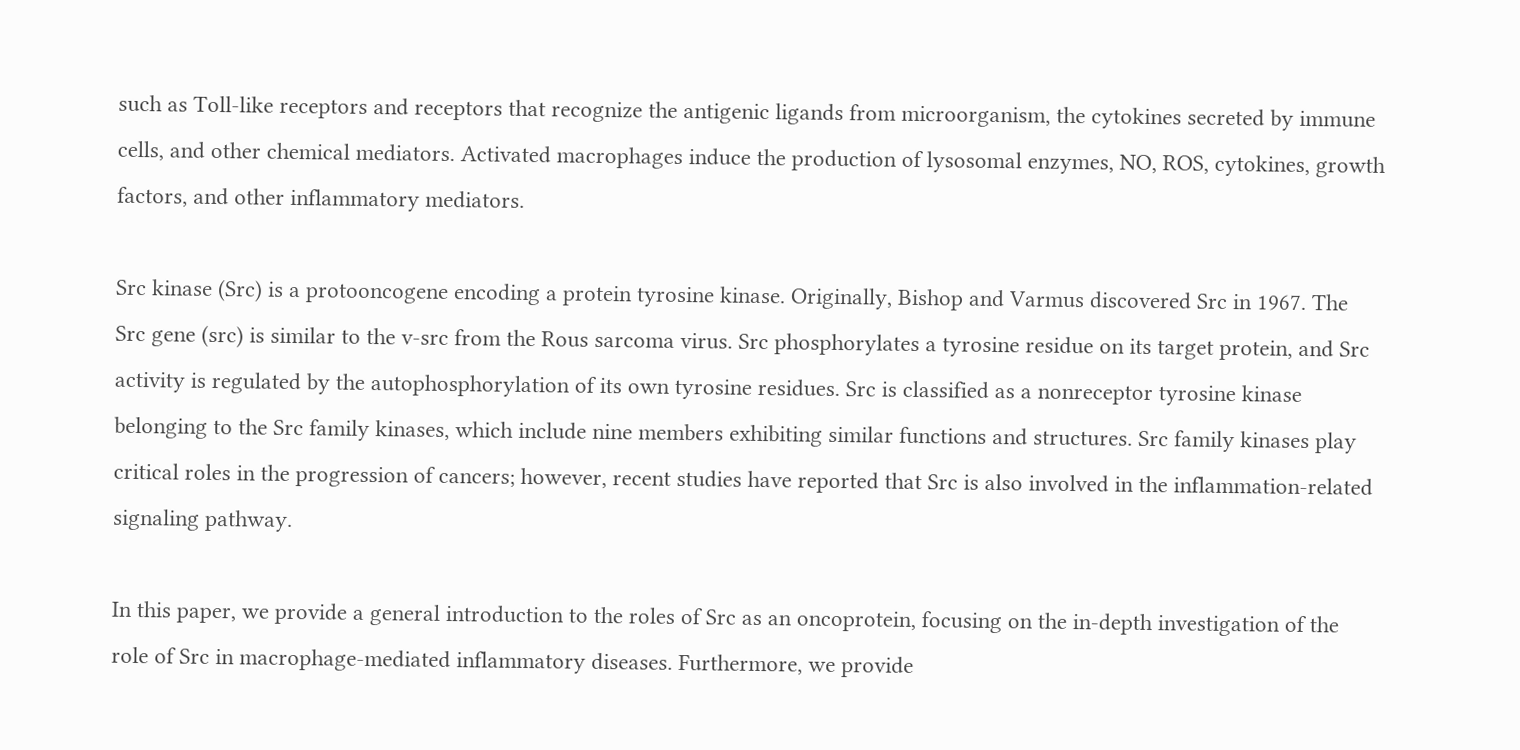such as Toll-like receptors and receptors that recognize the antigenic ligands from microorganism, the cytokines secreted by immune cells, and other chemical mediators. Activated macrophages induce the production of lysosomal enzymes, NO, ROS, cytokines, growth factors, and other inflammatory mediators.

Src kinase (Src) is a protooncogene encoding a protein tyrosine kinase. Originally, Bishop and Varmus discovered Src in 1967. The Src gene (src) is similar to the v-src from the Rous sarcoma virus. Src phosphorylates a tyrosine residue on its target protein, and Src activity is regulated by the autophosphorylation of its own tyrosine residues. Src is classified as a nonreceptor tyrosine kinase belonging to the Src family kinases, which include nine members exhibiting similar functions and structures. Src family kinases play critical roles in the progression of cancers; however, recent studies have reported that Src is also involved in the inflammation-related signaling pathway.

In this paper, we provide a general introduction to the roles of Src as an oncoprotein, focusing on the in-depth investigation of the role of Src in macrophage-mediated inflammatory diseases. Furthermore, we provide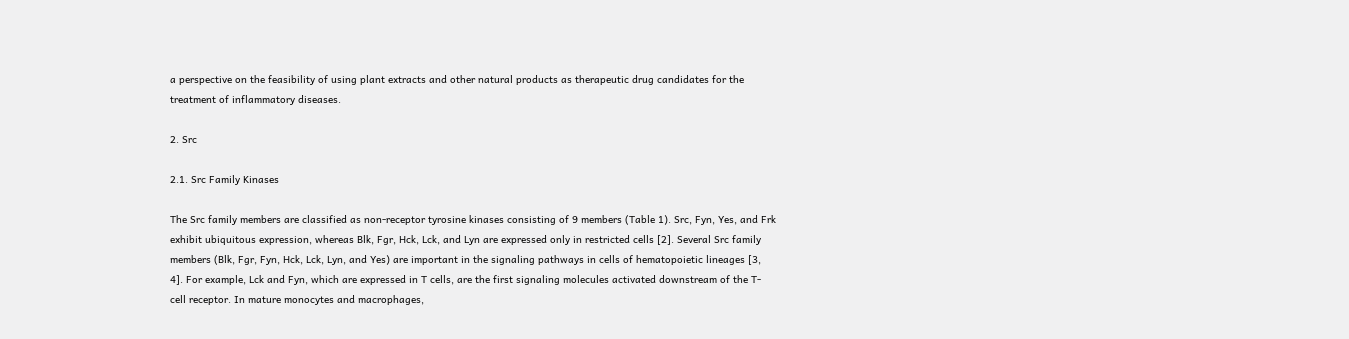a perspective on the feasibility of using plant extracts and other natural products as therapeutic drug candidates for the treatment of inflammatory diseases.

2. Src

2.1. Src Family Kinases

The Src family members are classified as non-receptor tyrosine kinases consisting of 9 members (Table 1). Src, Fyn, Yes, and Frk exhibit ubiquitous expression, whereas Blk, Fgr, Hck, Lck, and Lyn are expressed only in restricted cells [2]. Several Src family members (Blk, Fgr, Fyn, Hck, Lck, Lyn, and Yes) are important in the signaling pathways in cells of hematopoietic lineages [3, 4]. For example, Lck and Fyn, which are expressed in T cells, are the first signaling molecules activated downstream of the T-cell receptor. In mature monocytes and macrophages,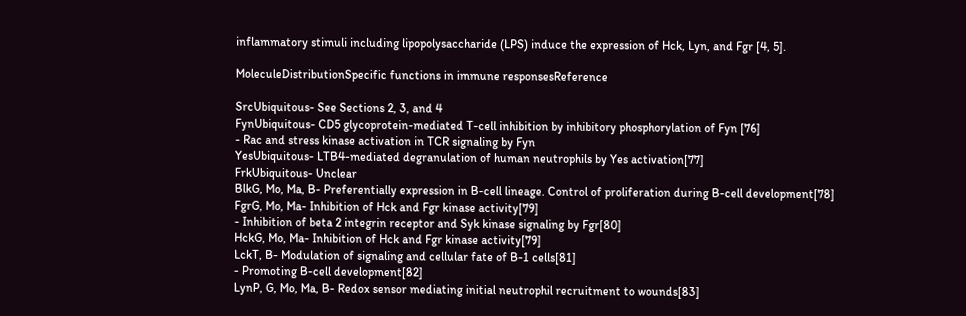inflammatory stimuli including lipopolysaccharide (LPS) induce the expression of Hck, Lyn, and Fgr [4, 5].

MoleculeDistributionSpecific functions in immune responsesReference

SrcUbiquitous- See Sections 2, 3, and 4
FynUbiquitous- CD5 glycoprotein-mediated T-cell inhibition by inhibitory phosphorylation of Fyn [76]
- Rac and stress kinase activation in TCR signaling by Fyn
YesUbiquitous- LTB4-mediated degranulation of human neutrophils by Yes activation[77]
FrkUbiquitous- Unclear
BlkG, Mo, Ma, B- Preferentially expression in B-cell lineage. Control of proliferation during B-cell development[78]
FgrG, Mo, Ma- Inhibition of Hck and Fgr kinase activity[79]
- Inhibition of beta 2 integrin receptor and Syk kinase signaling by Fgr[80]
HckG, Mo, Ma- Inhibition of Hck and Fgr kinase activity[79]
LckT, B- Modulation of signaling and cellular fate of B-1 cells[81]
- Promoting B-cell development[82]
LynP, G, Mo, Ma, B- Redox sensor mediating initial neutrophil recruitment to wounds[83]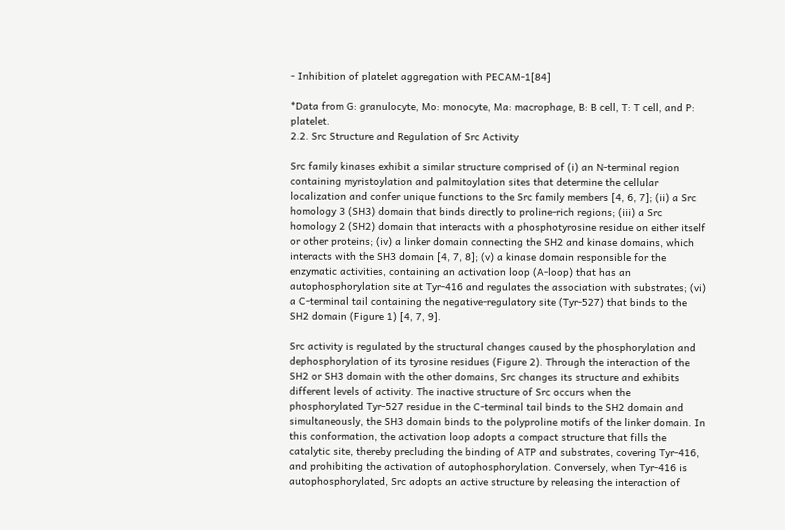- Inhibition of platelet aggregation with PECAM-1[84]

*Data from G: granulocyte, Mo: monocyte, Ma: macrophage, B: B cell, T: T cell, and P: platelet.
2.2. Src Structure and Regulation of Src Activity

Src family kinases exhibit a similar structure comprised of (i) an N-terminal region containing myristoylation and palmitoylation sites that determine the cellular localization and confer unique functions to the Src family members [4, 6, 7]; (ii) a Src homology 3 (SH3) domain that binds directly to proline-rich regions; (iii) a Src homology 2 (SH2) domain that interacts with a phosphotyrosine residue on either itself or other proteins; (iv) a linker domain connecting the SH2 and kinase domains, which interacts with the SH3 domain [4, 7, 8]; (v) a kinase domain responsible for the enzymatic activities, containing an activation loop (A-loop) that has an autophosphorylation site at Tyr-416 and regulates the association with substrates; (vi) a C-terminal tail containing the negative-regulatory site (Tyr-527) that binds to the SH2 domain (Figure 1) [4, 7, 9].

Src activity is regulated by the structural changes caused by the phosphorylation and dephosphorylation of its tyrosine residues (Figure 2). Through the interaction of the SH2 or SH3 domain with the other domains, Src changes its structure and exhibits different levels of activity. The inactive structure of Src occurs when the phosphorylated Tyr-527 residue in the C-terminal tail binds to the SH2 domain and simultaneously, the SH3 domain binds to the polyproline motifs of the linker domain. In this conformation, the activation loop adopts a compact structure that fills the catalytic site, thereby precluding the binding of ATP and substrates, covering Tyr-416, and prohibiting the activation of autophosphorylation. Conversely, when Tyr-416 is autophosphorylated, Src adopts an active structure by releasing the interaction of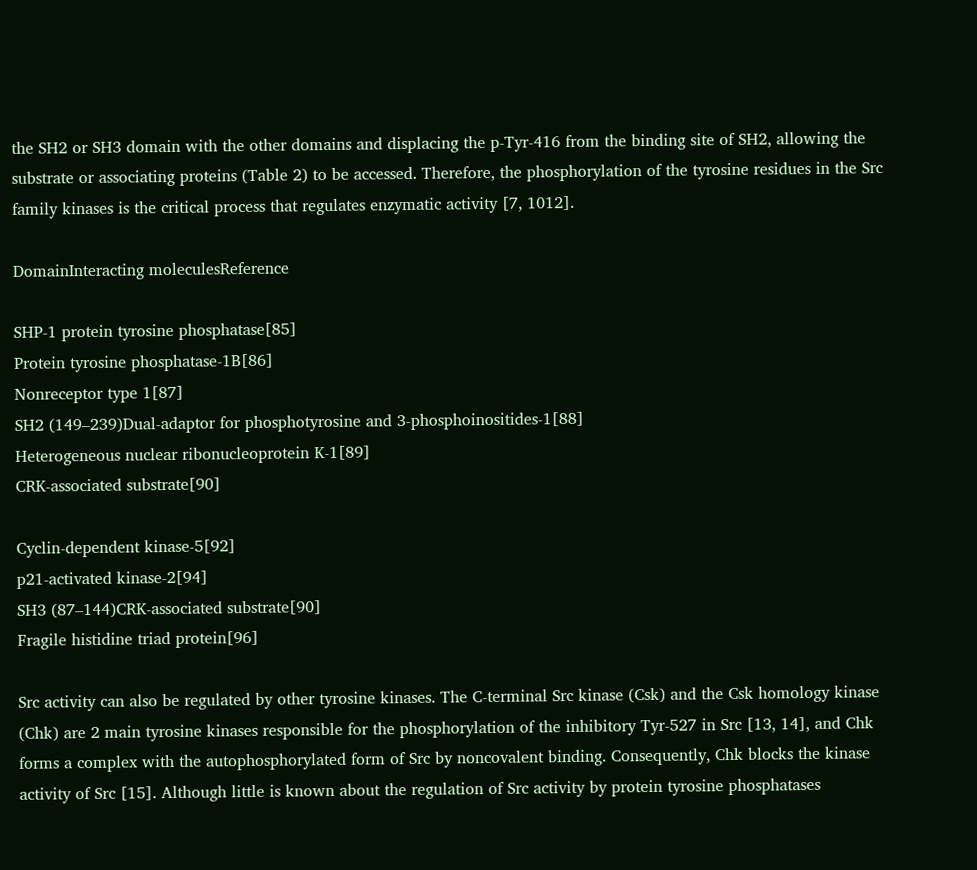the SH2 or SH3 domain with the other domains and displacing the p-Tyr-416 from the binding site of SH2, allowing the substrate or associating proteins (Table 2) to be accessed. Therefore, the phosphorylation of the tyrosine residues in the Src family kinases is the critical process that regulates enzymatic activity [7, 1012].

DomainInteracting moleculesReference

SHP-1 protein tyrosine phosphatase[85]
Protein tyrosine phosphatase-1B[86]
Nonreceptor type 1[87]
SH2 (149–239)Dual-adaptor for phosphotyrosine and 3-phosphoinositides-1[88]
Heterogeneous nuclear ribonucleoprotein K-1[89]
CRK-associated substrate[90]

Cyclin-dependent kinase-5[92]
p21-activated kinase-2[94]
SH3 (87–144)CRK-associated substrate[90]
Fragile histidine triad protein[96]

Src activity can also be regulated by other tyrosine kinases. The C-terminal Src kinase (Csk) and the Csk homology kinase (Chk) are 2 main tyrosine kinases responsible for the phosphorylation of the inhibitory Tyr-527 in Src [13, 14], and Chk forms a complex with the autophosphorylated form of Src by noncovalent binding. Consequently, Chk blocks the kinase activity of Src [15]. Although little is known about the regulation of Src activity by protein tyrosine phosphatases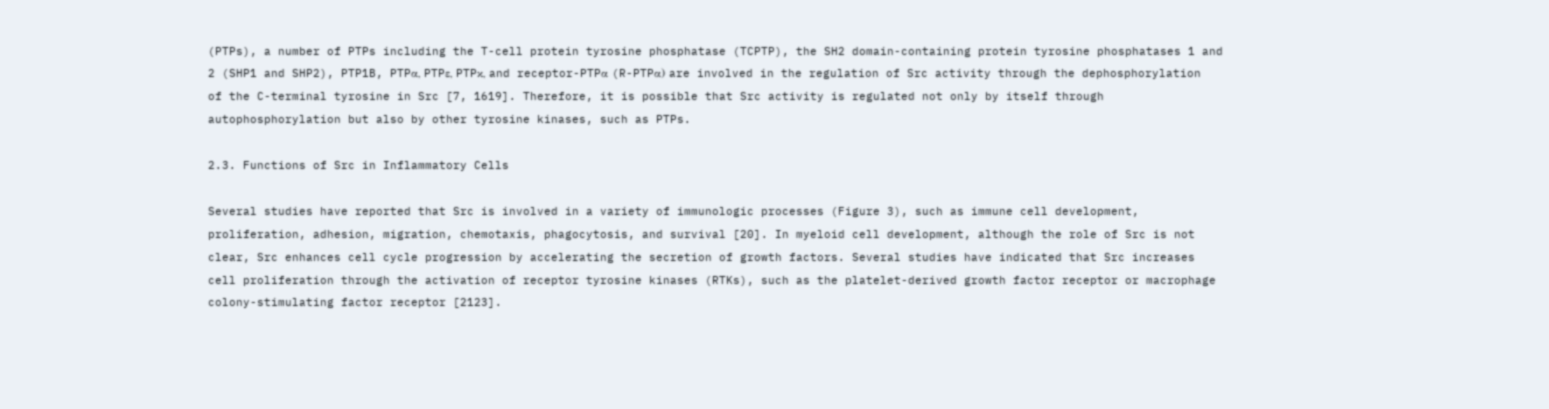(PTPs), a number of PTPs including the T-cell protein tyrosine phosphatase (TCPTP), the SH2 domain-containing protein tyrosine phosphatases 1 and 2 (SHP1 and SHP2), PTP1B, PTPα, PTPε, PTPκ, and receptor-PTPα (R-PTPα) are involved in the regulation of Src activity through the dephosphorylation of the C-terminal tyrosine in Src [7, 1619]. Therefore, it is possible that Src activity is regulated not only by itself through autophosphorylation but also by other tyrosine kinases, such as PTPs.

2.3. Functions of Src in Inflammatory Cells

Several studies have reported that Src is involved in a variety of immunologic processes (Figure 3), such as immune cell development, proliferation, adhesion, migration, chemotaxis, phagocytosis, and survival [20]. In myeloid cell development, although the role of Src is not clear, Src enhances cell cycle progression by accelerating the secretion of growth factors. Several studies have indicated that Src increases cell proliferation through the activation of receptor tyrosine kinases (RTKs), such as the platelet-derived growth factor receptor or macrophage colony-stimulating factor receptor [2123].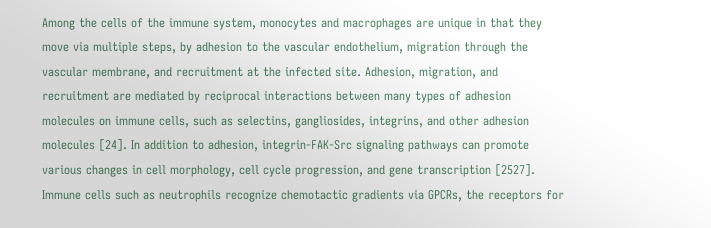Among the cells of the immune system, monocytes and macrophages are unique in that they move via multiple steps, by adhesion to the vascular endothelium, migration through the vascular membrane, and recruitment at the infected site. Adhesion, migration, and recruitment are mediated by reciprocal interactions between many types of adhesion molecules on immune cells, such as selectins, gangliosides, integrins, and other adhesion molecules [24]. In addition to adhesion, integrin-FAK-Src signaling pathways can promote various changes in cell morphology, cell cycle progression, and gene transcription [2527]. Immune cells such as neutrophils recognize chemotactic gradients via GPCRs, the receptors for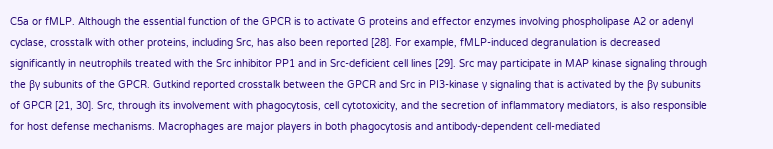C5a or fMLP. Although the essential function of the GPCR is to activate G proteins and effector enzymes involving phospholipase A2 or adenyl cyclase, crosstalk with other proteins, including Src, has also been reported [28]. For example, fMLP-induced degranulation is decreased significantly in neutrophils treated with the Src inhibitor PP1 and in Src-deficient cell lines [29]. Src may participate in MAP kinase signaling through the βγ subunits of the GPCR. Gutkind reported crosstalk between the GPCR and Src in PI3-kinase γ signaling that is activated by the βγ subunits of GPCR [21, 30]. Src, through its involvement with phagocytosis, cell cytotoxicity, and the secretion of inflammatory mediators, is also responsible for host defense mechanisms. Macrophages are major players in both phagocytosis and antibody-dependent cell-mediated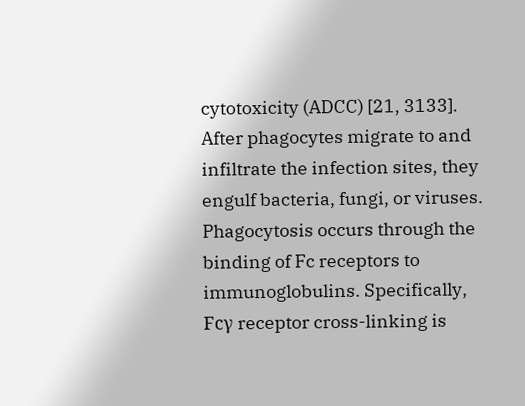cytotoxicity (ADCC) [21, 3133]. After phagocytes migrate to and infiltrate the infection sites, they engulf bacteria, fungi, or viruses. Phagocytosis occurs through the binding of Fc receptors to immunoglobulins. Specifically, Fcγ receptor cross-linking is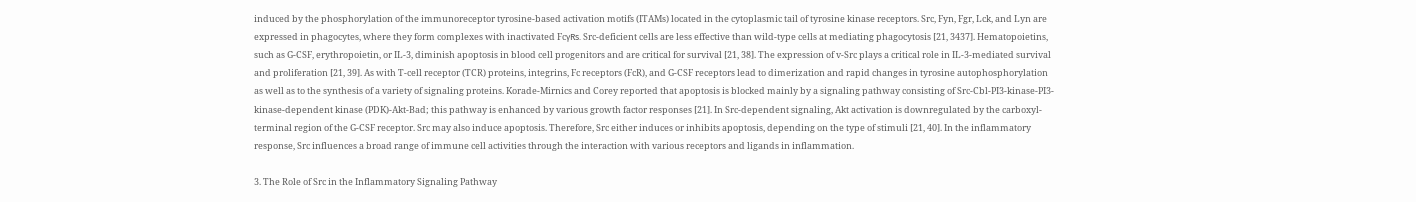induced by the phosphorylation of the immunoreceptor tyrosine-based activation motifs (ITAMs) located in the cytoplasmic tail of tyrosine kinase receptors. Src, Fyn, Fgr, Lck, and Lyn are expressed in phagocytes, where they form complexes with inactivated FcγRs. Src-deficient cells are less effective than wild-type cells at mediating phagocytosis [21, 3437]. Hematopoietins, such as G-CSF, erythropoietin, or IL-3, diminish apoptosis in blood cell progenitors and are critical for survival [21, 38]. The expression of v-Src plays a critical role in IL-3-mediated survival and proliferation [21, 39]. As with T-cell receptor (TCR) proteins, integrins, Fc receptors (FcR), and G-CSF receptors lead to dimerization and rapid changes in tyrosine autophosphorylation as well as to the synthesis of a variety of signaling proteins. Korade-Mirnics and Corey reported that apoptosis is blocked mainly by a signaling pathway consisting of Src-Cbl-PI3-kinase-PI3-kinase-dependent kinase (PDK)-Akt-Bad; this pathway is enhanced by various growth factor responses [21]. In Src-dependent signaling, Akt activation is downregulated by the carboxyl-terminal region of the G-CSF receptor. Src may also induce apoptosis. Therefore, Src either induces or inhibits apoptosis, depending on the type of stimuli [21, 40]. In the inflammatory response, Src influences a broad range of immune cell activities through the interaction with various receptors and ligands in inflammation.

3. The Role of Src in the Inflammatory Signaling Pathway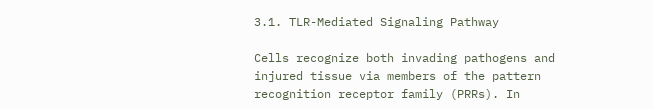3.1. TLR-Mediated Signaling Pathway

Cells recognize both invading pathogens and injured tissue via members of the pattern recognition receptor family (PRRs). In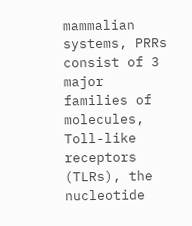mammalian systems, PRRs consist of 3 major families of molecules, Toll-like receptors (TLRs), the nucleotide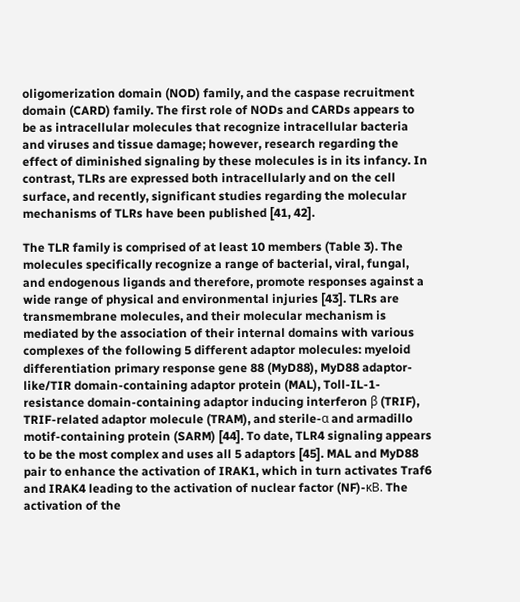oligomerization domain (NOD) family, and the caspase recruitment domain (CARD) family. The first role of NODs and CARDs appears to be as intracellular molecules that recognize intracellular bacteria and viruses and tissue damage; however, research regarding the effect of diminished signaling by these molecules is in its infancy. In contrast, TLRs are expressed both intracellularly and on the cell surface, and recently, significant studies regarding the molecular mechanisms of TLRs have been published [41, 42].

The TLR family is comprised of at least 10 members (Table 3). The molecules specifically recognize a range of bacterial, viral, fungal, and endogenous ligands and therefore, promote responses against a wide range of physical and environmental injuries [43]. TLRs are transmembrane molecules, and their molecular mechanism is mediated by the association of their internal domains with various complexes of the following 5 different adaptor molecules: myeloid differentiation primary response gene 88 (MyD88), MyD88 adaptor-like/TIR domain-containing adaptor protein (MAL), Toll-IL-1-resistance domain-containing adaptor inducing interferon β (TRIF), TRIF-related adaptor molecule (TRAM), and sterile-α and armadillo motif-containing protein (SARM) [44]. To date, TLR4 signaling appears to be the most complex and uses all 5 adaptors [45]. MAL and MyD88 pair to enhance the activation of IRAK1, which in turn activates Traf6 and IRAK4 leading to the activation of nuclear factor (NF)-κB. The activation of the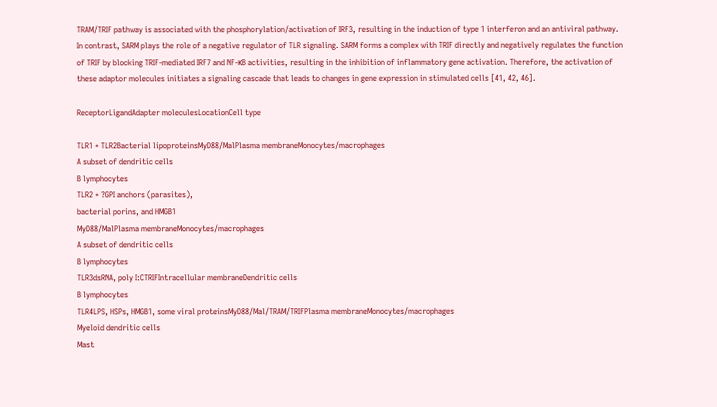TRAM/TRIF pathway is associated with the phosphorylation/activation of IRF3, resulting in the induction of type 1 interferon and an antiviral pathway. In contrast, SARM plays the role of a negative regulator of TLR signaling. SARM forms a complex with TRIF directly and negatively regulates the function of TRIF by blocking TRIF-mediated IRF7 and NF-κB activities, resulting in the inhibition of inflammatory gene activation. Therefore, the activation of these adaptor molecules initiates a signaling cascade that leads to changes in gene expression in stimulated cells [41, 42, 46].

ReceptorLigandAdapter moleculesLocationCell type

TLR1 + TLR2Bacterial lipoproteinsMyD88/MalPlasma membraneMonocytes/macrophages
A subset of dendritic cells
B lymphocytes
TLR2 + ?GPI anchors (parasites),
bacterial porins, and HMGB1
MyD88/MalPlasma membraneMonocytes/macrophages
A subset of dendritic cells
B lymphocytes
TLR3dsRNA, poly I:CTRIFIntracellular membraneDendritic cells
B lymphocytes
TLR4LPS, HSPs, HMGB1, some viral proteinsMyD88/Mal/TRAM/TRIFPlasma membraneMonocytes/macrophages
Myeloid dendritic cells
Mast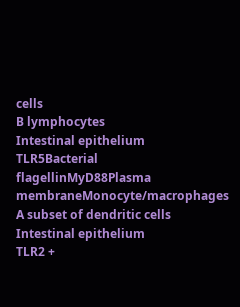cells
B lymphocytes
Intestinal epithelium
TLR5Bacterial flagellinMyD88Plasma membraneMonocyte/macrophages
A subset of dendritic cells
Intestinal epithelium
TLR2 +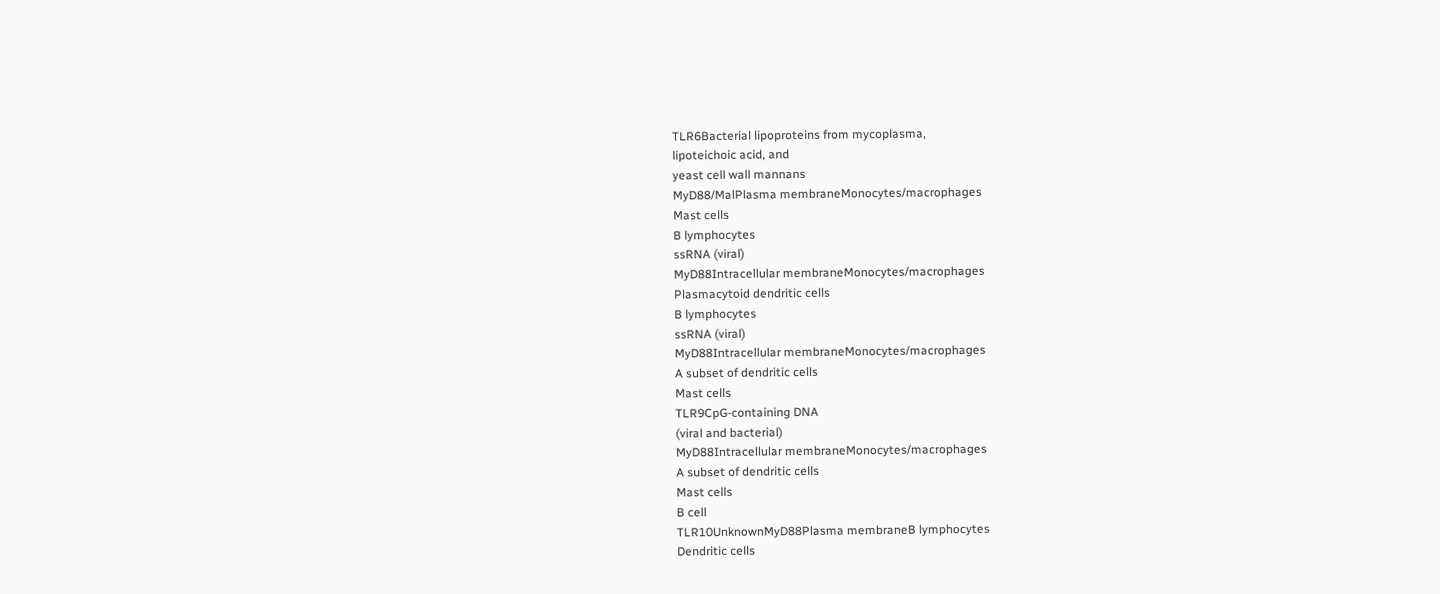TLR6Bacterial lipoproteins from mycoplasma,
lipoteichoic acid, and
yeast cell wall mannans
MyD88/MalPlasma membraneMonocytes/macrophages
Mast cells
B lymphocytes
ssRNA (viral)
MyD88Intracellular membraneMonocytes/macrophages
Plasmacytoid dendritic cells
B lymphocytes
ssRNA (viral)
MyD88Intracellular membraneMonocytes/macrophages
A subset of dendritic cells
Mast cells
TLR9CpG-containing DNA
(viral and bacterial)
MyD88Intracellular membraneMonocytes/macrophages
A subset of dendritic cells
Mast cells
B cell
TLR10UnknownMyD88Plasma membraneB lymphocytes
Dendritic cells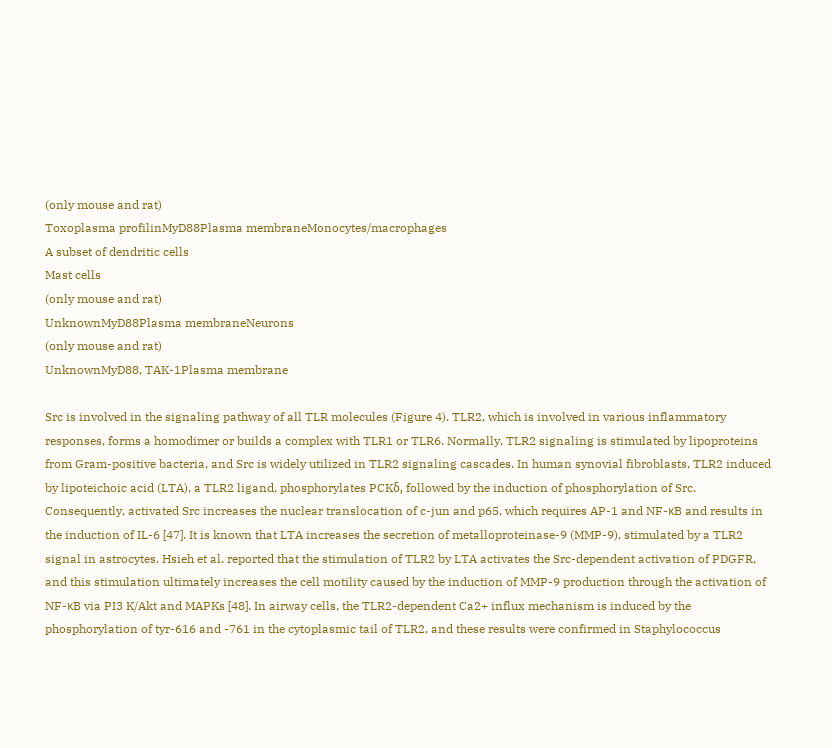(only mouse and rat)
Toxoplasma profilinMyD88Plasma membraneMonocytes/macrophages
A subset of dendritic cells
Mast cells
(only mouse and rat)
UnknownMyD88Plasma membraneNeurons
(only mouse and rat)
UnknownMyD88, TAK-1Plasma membrane

Src is involved in the signaling pathway of all TLR molecules (Figure 4). TLR2, which is involved in various inflammatory responses, forms a homodimer or builds a complex with TLR1 or TLR6. Normally, TLR2 signaling is stimulated by lipoproteins from Gram-positive bacteria, and Src is widely utilized in TLR2 signaling cascades. In human synovial fibroblasts, TLR2 induced by lipoteichoic acid (LTA), a TLR2 ligand, phosphorylates PCKδ, followed by the induction of phosphorylation of Src. Consequently, activated Src increases the nuclear translocation of c-jun and p65, which requires AP-1 and NF-κB and results in the induction of IL-6 [47]. It is known that LTA increases the secretion of metalloproteinase-9 (MMP-9), stimulated by a TLR2 signal in astrocytes. Hsieh et al. reported that the stimulation of TLR2 by LTA activates the Src-dependent activation of PDGFR, and this stimulation ultimately increases the cell motility caused by the induction of MMP-9 production through the activation of NF-κB via PI3 K/Akt and MAPKs [48]. In airway cells, the TLR2-dependent Ca2+ influx mechanism is induced by the phosphorylation of tyr-616 and -761 in the cytoplasmic tail of TLR2, and these results were confirmed in Staphylococcus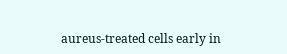aureus-treated cells early in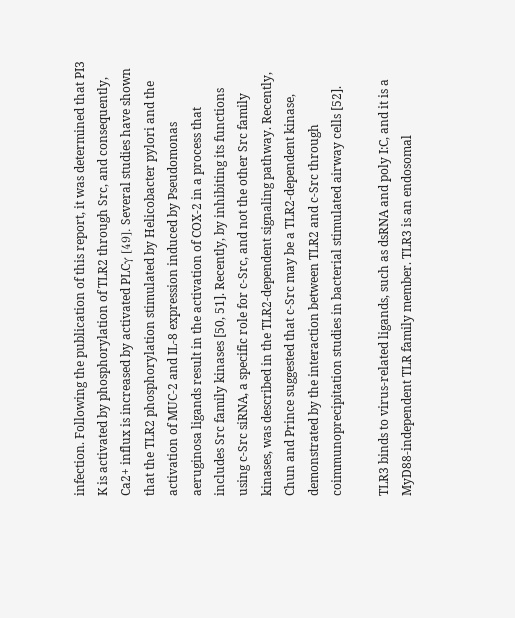infection. Following the publication of this report, it was determined that PI3 K is activated by phosphorylation of TLR2 through Src, and consequently, Ca2+ influx is increased by activated PLCγ [49]. Several studies have shown that the TLR2 phosphorylation stimulated by Helicobacter pylori and the activation of MUC-2 and IL-8 expression induced by Pseudomonas aeruginosa ligands result in the activation of COX-2 in a process that includes Src family kinases [50, 51]. Recently, by inhibiting its functions using c-Src siRNA, a specific role for c-Src, and not the other Src family kinases, was described in the TLR2-dependent signaling pathway. Recently, Chun and Prince suggested that c-Src may be a TLR2-dependent kinase, demonstrated by the interaction between TLR2 and c-Src through coimmunoprecipitation studies in bacterial stimulated airway cells [52].

TLR3 binds to virus-related ligands, such as dsRNA and poly I:C, and it is a MyD88-independent TLR family member. TLR3 is an endosomal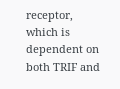receptor, which is dependent on both TRIF and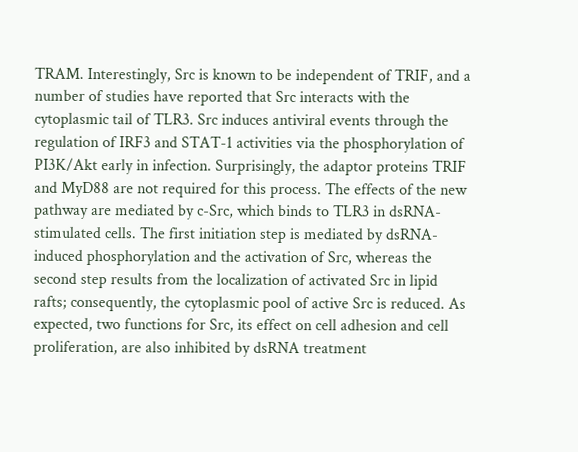TRAM. Interestingly, Src is known to be independent of TRIF, and a number of studies have reported that Src interacts with the cytoplasmic tail of TLR3. Src induces antiviral events through the regulation of IRF3 and STAT-1 activities via the phosphorylation of PI3K/Akt early in infection. Surprisingly, the adaptor proteins TRIF and MyD88 are not required for this process. The effects of the new pathway are mediated by c-Src, which binds to TLR3 in dsRNA-stimulated cells. The first initiation step is mediated by dsRNA-induced phosphorylation and the activation of Src, whereas the second step results from the localization of activated Src in lipid rafts; consequently, the cytoplasmic pool of active Src is reduced. As expected, two functions for Src, its effect on cell adhesion and cell proliferation, are also inhibited by dsRNA treatment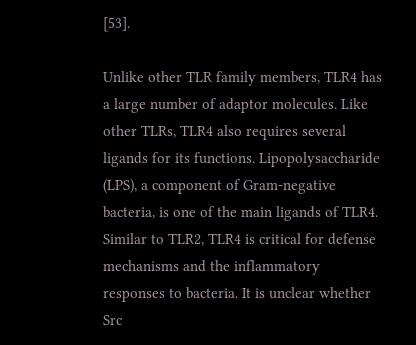[53].

Unlike other TLR family members, TLR4 has a large number of adaptor molecules. Like other TLRs, TLR4 also requires several ligands for its functions. Lipopolysaccharide (LPS), a component of Gram-negative bacteria, is one of the main ligands of TLR4. Similar to TLR2, TLR4 is critical for defense mechanisms and the inflammatory responses to bacteria. It is unclear whether Src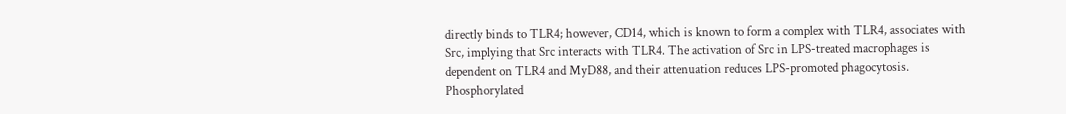directly binds to TLR4; however, CD14, which is known to form a complex with TLR4, associates with Src, implying that Src interacts with TLR4. The activation of Src in LPS-treated macrophages is dependent on TLR4 and MyD88, and their attenuation reduces LPS-promoted phagocytosis. Phosphorylated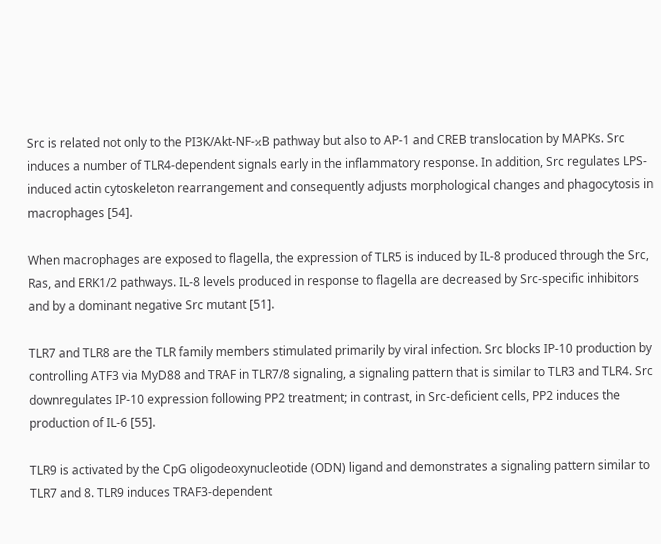Src is related not only to the PI3K/Akt-NF-κB pathway but also to AP-1 and CREB translocation by MAPKs. Src induces a number of TLR4-dependent signals early in the inflammatory response. In addition, Src regulates LPS-induced actin cytoskeleton rearrangement and consequently adjusts morphological changes and phagocytosis in macrophages [54].

When macrophages are exposed to flagella, the expression of TLR5 is induced by IL-8 produced through the Src, Ras, and ERK1/2 pathways. IL-8 levels produced in response to flagella are decreased by Src-specific inhibitors and by a dominant negative Src mutant [51].

TLR7 and TLR8 are the TLR family members stimulated primarily by viral infection. Src blocks IP-10 production by controlling ATF3 via MyD88 and TRAF in TLR7/8 signaling, a signaling pattern that is similar to TLR3 and TLR4. Src downregulates IP-10 expression following PP2 treatment; in contrast, in Src-deficient cells, PP2 induces the production of IL-6 [55].

TLR9 is activated by the CpG oligodeoxynucleotide (ODN) ligand and demonstrates a signaling pattern similar to TLR7 and 8. TLR9 induces TRAF3-dependent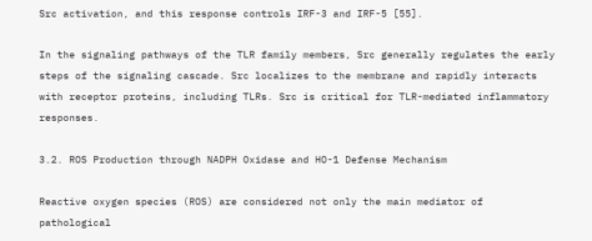Src activation, and this response controls IRF-3 and IRF-5 [55].

In the signaling pathways of the TLR family members, Src generally regulates the early steps of the signaling cascade. Src localizes to the membrane and rapidly interacts with receptor proteins, including TLRs. Src is critical for TLR-mediated inflammatory responses.

3.2. ROS Production through NADPH Oxidase and HO-1 Defense Mechanism

Reactive oxygen species (ROS) are considered not only the main mediator of pathological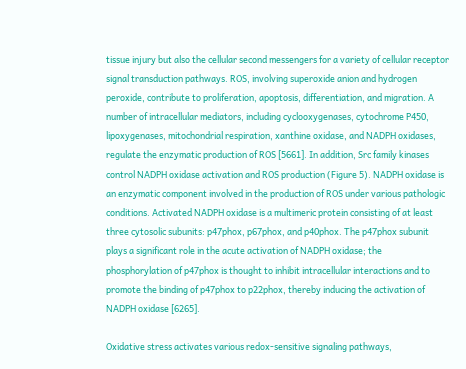tissue injury but also the cellular second messengers for a variety of cellular receptor signal transduction pathways. ROS, involving superoxide anion and hydrogen peroxide, contribute to proliferation, apoptosis, differentiation, and migration. A number of intracellular mediators, including cyclooxygenases, cytochrome P450, lipoxygenases, mitochondrial respiration, xanthine oxidase, and NADPH oxidases, regulate the enzymatic production of ROS [5661]. In addition, Src family kinases control NADPH oxidase activation and ROS production (Figure 5). NADPH oxidase is an enzymatic component involved in the production of ROS under various pathologic conditions. Activated NADPH oxidase is a multimeric protein consisting of at least three cytosolic subunits: p47phox, p67phox, and p40phox. The p47phox subunit plays a significant role in the acute activation of NADPH oxidase; the phosphorylation of p47phox is thought to inhibit intracellular interactions and to promote the binding of p47phox to p22phox, thereby inducing the activation of NADPH oxidase [6265].

Oxidative stress activates various redox-sensitive signaling pathways,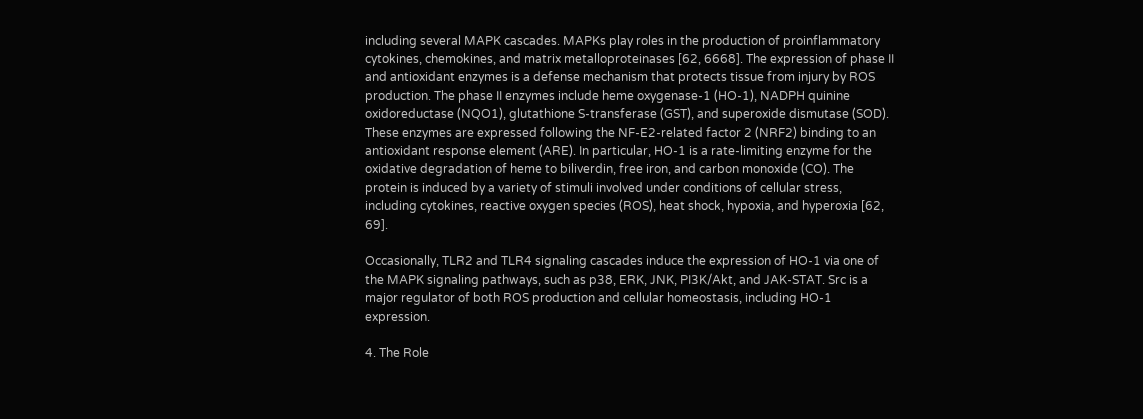including several MAPK cascades. MAPKs play roles in the production of proinflammatory cytokines, chemokines, and matrix metalloproteinases [62, 6668]. The expression of phase II and antioxidant enzymes is a defense mechanism that protects tissue from injury by ROS production. The phase II enzymes include heme oxygenase-1 (HO-1), NADPH quinine oxidoreductase (NQO1), glutathione S-transferase (GST), and superoxide dismutase (SOD). These enzymes are expressed following the NF-E2-related factor 2 (NRF2) binding to an antioxidant response element (ARE). In particular, HO-1 is a rate-limiting enzyme for the oxidative degradation of heme to biliverdin, free iron, and carbon monoxide (CO). The protein is induced by a variety of stimuli involved under conditions of cellular stress, including cytokines, reactive oxygen species (ROS), heat shock, hypoxia, and hyperoxia [62, 69].

Occasionally, TLR2 and TLR4 signaling cascades induce the expression of HO-1 via one of the MAPK signaling pathways, such as p38, ERK, JNK, PI3K/Akt, and JAK-STAT. Src is a major regulator of both ROS production and cellular homeostasis, including HO-1 expression.

4. The Role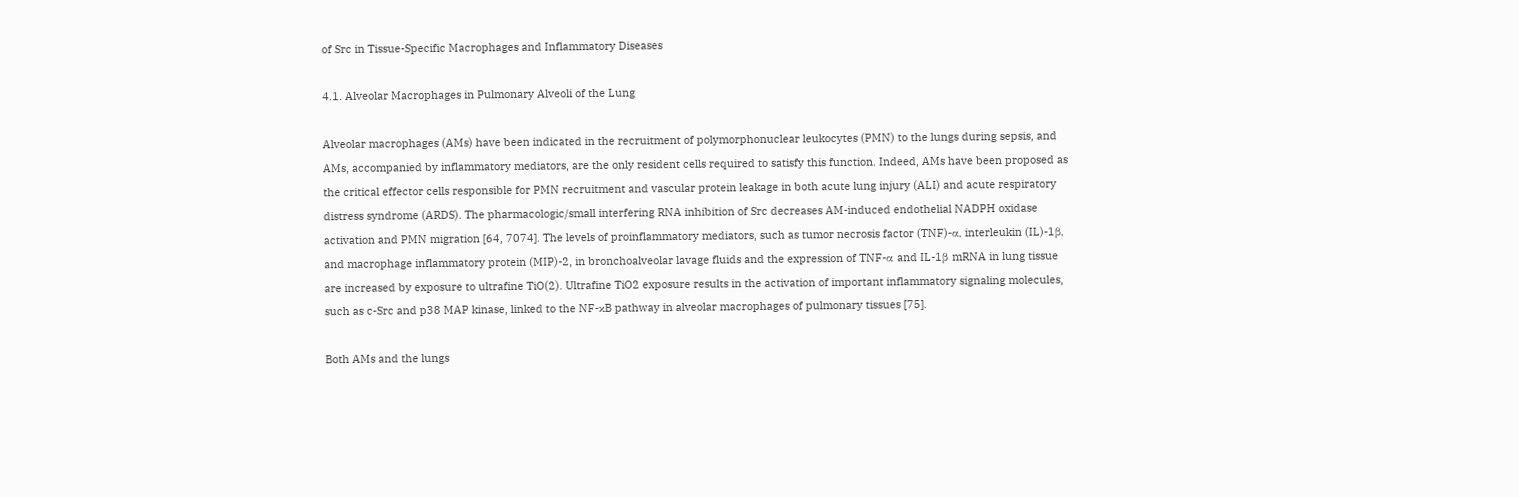of Src in Tissue-Specific Macrophages and Inflammatory Diseases

4.1. Alveolar Macrophages in Pulmonary Alveoli of the Lung

Alveolar macrophages (AMs) have been indicated in the recruitment of polymorphonuclear leukocytes (PMN) to the lungs during sepsis, and AMs, accompanied by inflammatory mediators, are the only resident cells required to satisfy this function. Indeed, AMs have been proposed as the critical effector cells responsible for PMN recruitment and vascular protein leakage in both acute lung injury (ALI) and acute respiratory distress syndrome (ARDS). The pharmacologic/small interfering RNA inhibition of Src decreases AM-induced endothelial NADPH oxidase activation and PMN migration [64, 7074]. The levels of proinflammatory mediators, such as tumor necrosis factor (TNF)-α, interleukin (IL)-1β, and macrophage inflammatory protein (MIP)-2, in bronchoalveolar lavage fluids and the expression of TNF-α and IL-1β mRNA in lung tissue are increased by exposure to ultrafine TiO(2). Ultrafine TiO2 exposure results in the activation of important inflammatory signaling molecules, such as c-Src and p38 MAP kinase, linked to the NF-κB pathway in alveolar macrophages of pulmonary tissues [75].

Both AMs and the lungs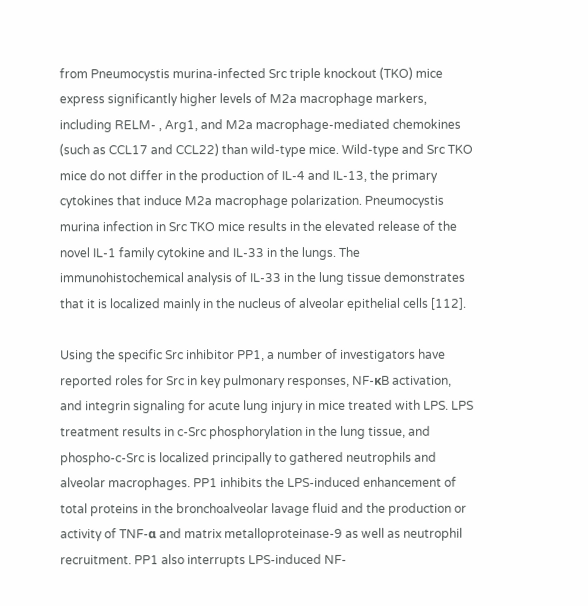from Pneumocystis murina-infected Src triple knockout (TKO) mice express significantly higher levels of M2a macrophage markers, including RELM- , Arg1, and M2a macrophage-mediated chemokines (such as CCL17 and CCL22) than wild-type mice. Wild-type and Src TKO mice do not differ in the production of IL-4 and IL-13, the primary cytokines that induce M2a macrophage polarization. Pneumocystis murina infection in Src TKO mice results in the elevated release of the novel IL-1 family cytokine and IL-33 in the lungs. The immunohistochemical analysis of IL-33 in the lung tissue demonstrates that it is localized mainly in the nucleus of alveolar epithelial cells [112].

Using the specific Src inhibitor PP1, a number of investigators have reported roles for Src in key pulmonary responses, NF-κB activation, and integrin signaling for acute lung injury in mice treated with LPS. LPS treatment results in c-Src phosphorylation in the lung tissue, and phospho-c-Src is localized principally to gathered neutrophils and alveolar macrophages. PP1 inhibits the LPS-induced enhancement of total proteins in the bronchoalveolar lavage fluid and the production or activity of TNF-α and matrix metalloproteinase-9 as well as neutrophil recruitment. PP1 also interrupts LPS-induced NF-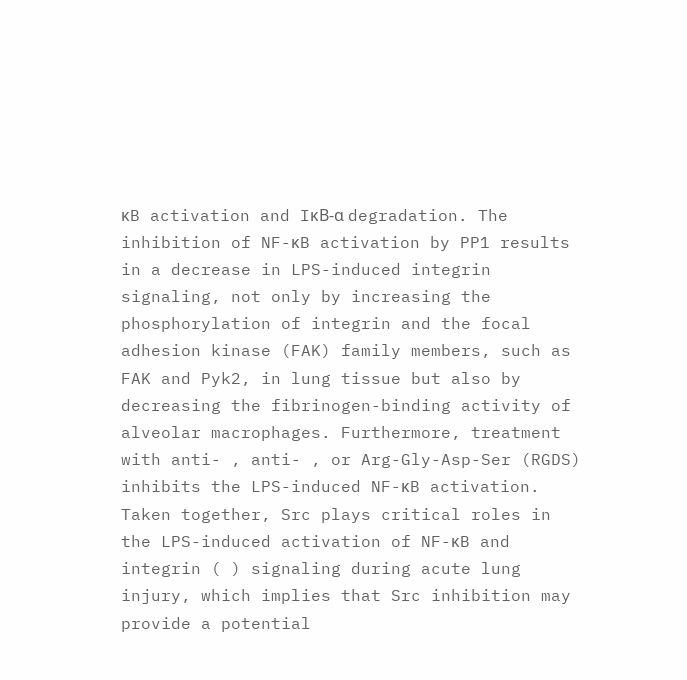κB activation and IκB-α degradation. The inhibition of NF-κB activation by PP1 results in a decrease in LPS-induced integrin signaling, not only by increasing the phosphorylation of integrin and the focal adhesion kinase (FAK) family members, such as FAK and Pyk2, in lung tissue but also by decreasing the fibrinogen-binding activity of alveolar macrophages. Furthermore, treatment with anti- , anti- , or Arg-Gly-Asp-Ser (RGDS) inhibits the LPS-induced NF-κB activation. Taken together, Src plays critical roles in the LPS-induced activation of NF-κB and integrin ( ) signaling during acute lung injury, which implies that Src inhibition may provide a potential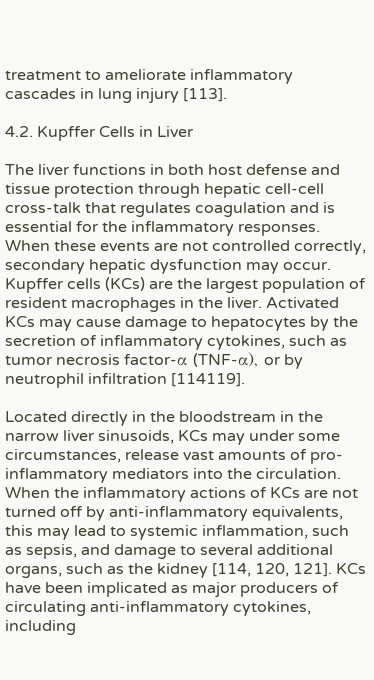treatment to ameliorate inflammatory cascades in lung injury [113].

4.2. Kupffer Cells in Liver

The liver functions in both host defense and tissue protection through hepatic cell-cell cross-talk that regulates coagulation and is essential for the inflammatory responses. When these events are not controlled correctly, secondary hepatic dysfunction may occur. Kupffer cells (KCs) are the largest population of resident macrophages in the liver. Activated KCs may cause damage to hepatocytes by the secretion of inflammatory cytokines, such as tumor necrosis factor-α (TNF-α), or by neutrophil infiltration [114119].

Located directly in the bloodstream in the narrow liver sinusoids, KCs may under some circumstances, release vast amounts of pro-inflammatory mediators into the circulation. When the inflammatory actions of KCs are not turned off by anti-inflammatory equivalents, this may lead to systemic inflammation, such as sepsis, and damage to several additional organs, such as the kidney [114, 120, 121]. KCs have been implicated as major producers of circulating anti-inflammatory cytokines, including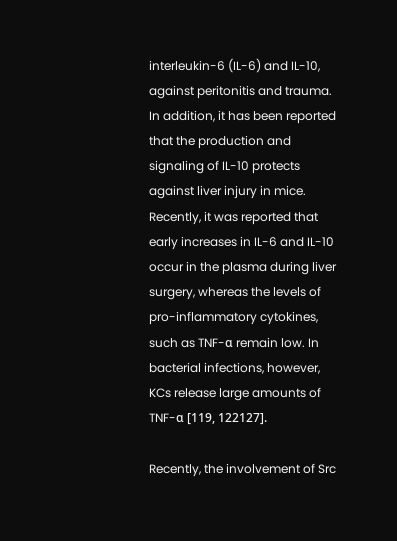interleukin-6 (IL-6) and IL-10, against peritonitis and trauma. In addition, it has been reported that the production and signaling of IL-10 protects against liver injury in mice. Recently, it was reported that early increases in IL-6 and IL-10 occur in the plasma during liver surgery, whereas the levels of pro-inflammatory cytokines, such as TNF-α remain low. In bacterial infections, however, KCs release large amounts of TNF-α [119, 122127].

Recently, the involvement of Src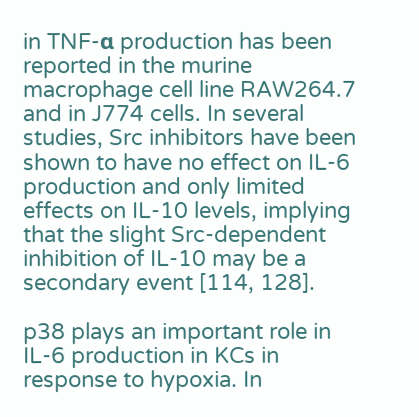in TNF-α production has been reported in the murine macrophage cell line RAW264.7 and in J774 cells. In several studies, Src inhibitors have been shown to have no effect on IL-6 production and only limited effects on IL-10 levels, implying that the slight Src-dependent inhibition of IL-10 may be a secondary event [114, 128].

p38 plays an important role in IL-6 production in KCs in response to hypoxia. In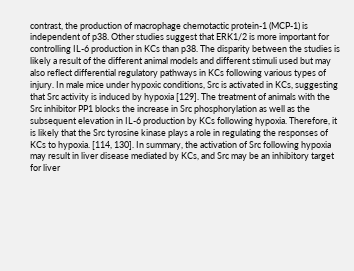contrast, the production of macrophage chemotactic protein-1 (MCP-1) is independent of p38. Other studies suggest that ERK1/2 is more important for controlling IL-6 production in KCs than p38. The disparity between the studies is likely a result of the different animal models and different stimuli used but may also reflect differential regulatory pathways in KCs following various types of injury. In male mice under hypoxic conditions, Src is activated in KCs, suggesting that Src activity is induced by hypoxia [129]. The treatment of animals with the Src inhibitor PP1 blocks the increase in Src phosphorylation as well as the subsequent elevation in IL-6 production by KCs following hypoxia. Therefore, it is likely that the Src tyrosine kinase plays a role in regulating the responses of KCs to hypoxia. [114, 130]. In summary, the activation of Src following hypoxia may result in liver disease mediated by KCs, and Src may be an inhibitory target for liver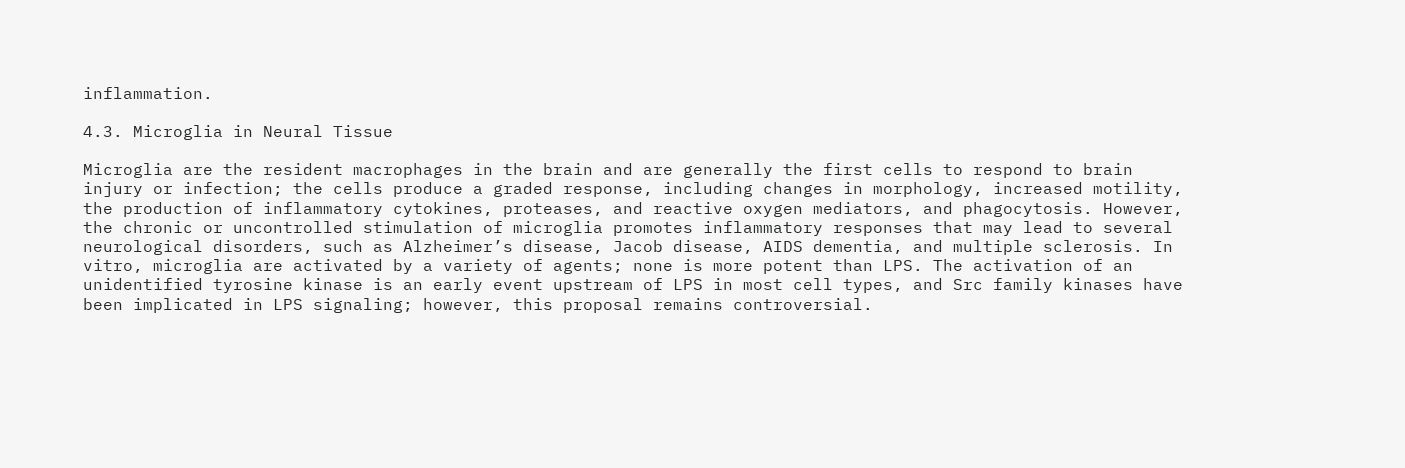inflammation.

4.3. Microglia in Neural Tissue

Microglia are the resident macrophages in the brain and are generally the first cells to respond to brain injury or infection; the cells produce a graded response, including changes in morphology, increased motility, the production of inflammatory cytokines, proteases, and reactive oxygen mediators, and phagocytosis. However, the chronic or uncontrolled stimulation of microglia promotes inflammatory responses that may lead to several neurological disorders, such as Alzheimer’s disease, Jacob disease, AIDS dementia, and multiple sclerosis. In vitro, microglia are activated by a variety of agents; none is more potent than LPS. The activation of an unidentified tyrosine kinase is an early event upstream of LPS in most cell types, and Src family kinases have been implicated in LPS signaling; however, this proposal remains controversial.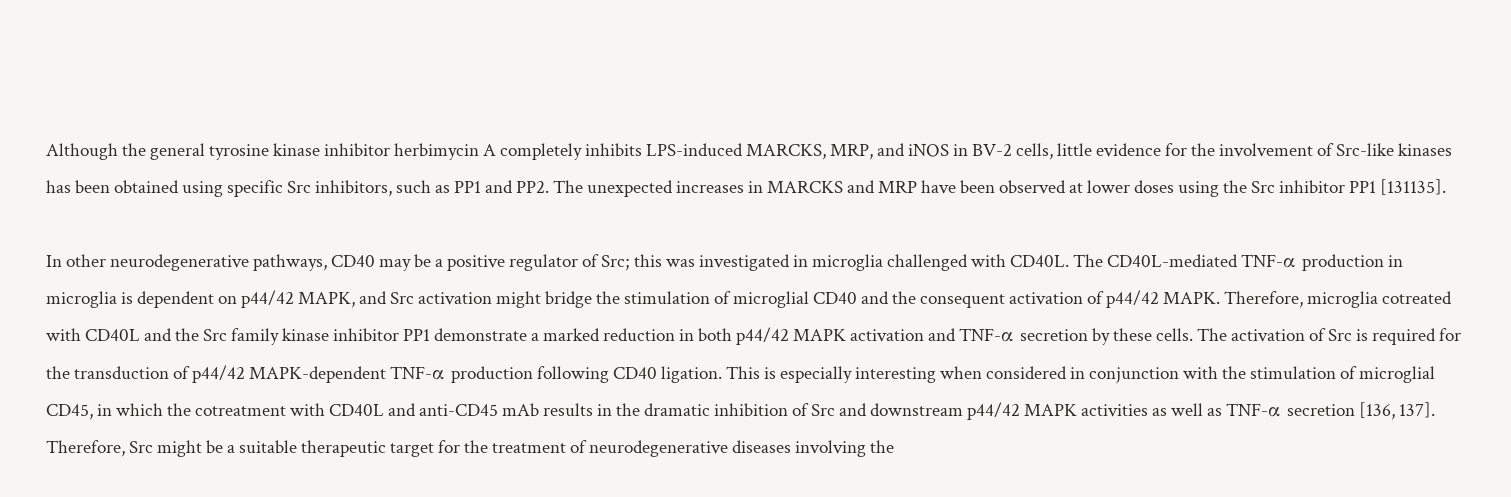Although the general tyrosine kinase inhibitor herbimycin A completely inhibits LPS-induced MARCKS, MRP, and iNOS in BV-2 cells, little evidence for the involvement of Src-like kinases has been obtained using specific Src inhibitors, such as PP1 and PP2. The unexpected increases in MARCKS and MRP have been observed at lower doses using the Src inhibitor PP1 [131135].

In other neurodegenerative pathways, CD40 may be a positive regulator of Src; this was investigated in microglia challenged with CD40L. The CD40L-mediated TNF-α production in microglia is dependent on p44/42 MAPK, and Src activation might bridge the stimulation of microglial CD40 and the consequent activation of p44/42 MAPK. Therefore, microglia cotreated with CD40L and the Src family kinase inhibitor PP1 demonstrate a marked reduction in both p44/42 MAPK activation and TNF-α secretion by these cells. The activation of Src is required for the transduction of p44/42 MAPK-dependent TNF-α production following CD40 ligation. This is especially interesting when considered in conjunction with the stimulation of microglial CD45, in which the cotreatment with CD40L and anti-CD45 mAb results in the dramatic inhibition of Src and downstream p44/42 MAPK activities as well as TNF-α secretion [136, 137]. Therefore, Src might be a suitable therapeutic target for the treatment of neurodegenerative diseases involving the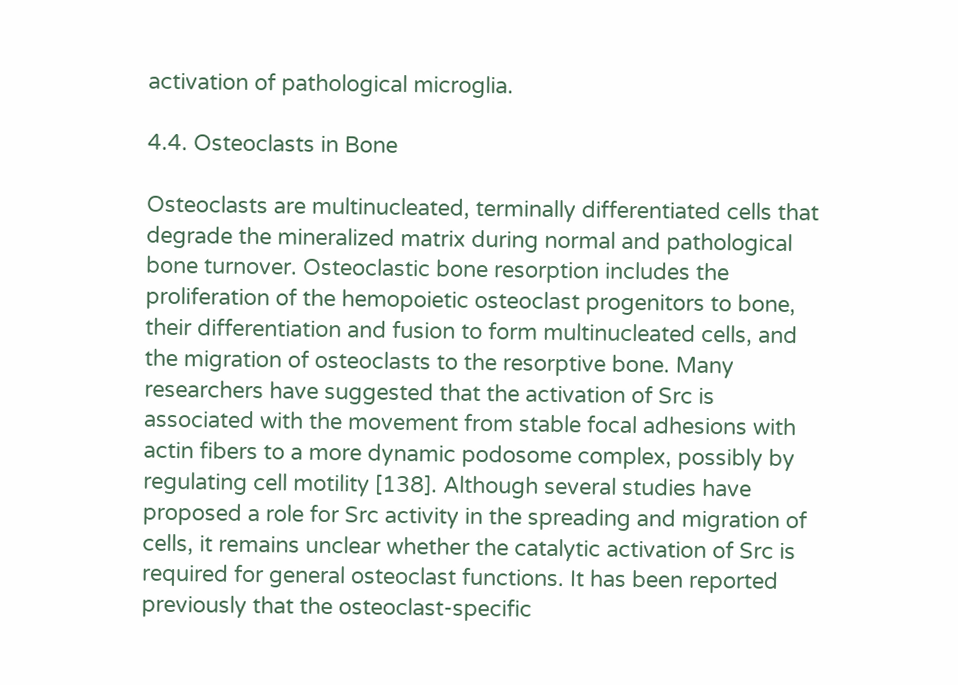activation of pathological microglia.

4.4. Osteoclasts in Bone

Osteoclasts are multinucleated, terminally differentiated cells that degrade the mineralized matrix during normal and pathological bone turnover. Osteoclastic bone resorption includes the proliferation of the hemopoietic osteoclast progenitors to bone, their differentiation and fusion to form multinucleated cells, and the migration of osteoclasts to the resorptive bone. Many researchers have suggested that the activation of Src is associated with the movement from stable focal adhesions with actin fibers to a more dynamic podosome complex, possibly by regulating cell motility [138]. Although several studies have proposed a role for Src activity in the spreading and migration of cells, it remains unclear whether the catalytic activation of Src is required for general osteoclast functions. It has been reported previously that the osteoclast-specific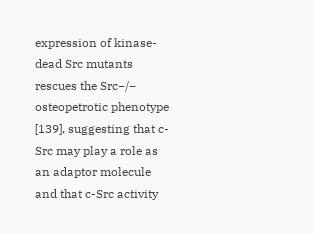expression of kinase-dead Src mutants rescues the Src−/− osteopetrotic phenotype [139], suggesting that c-Src may play a role as an adaptor molecule and that c-Src activity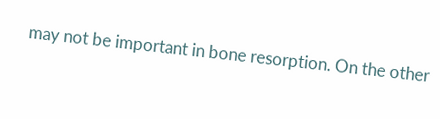may not be important in bone resorption. On the other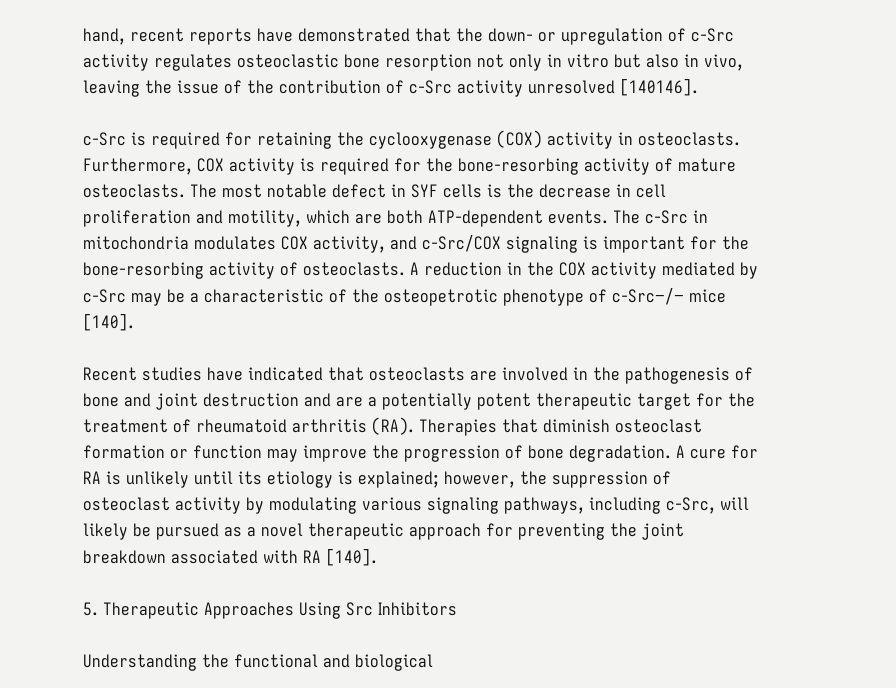hand, recent reports have demonstrated that the down- or upregulation of c-Src activity regulates osteoclastic bone resorption not only in vitro but also in vivo, leaving the issue of the contribution of c-Src activity unresolved [140146].

c-Src is required for retaining the cyclooxygenase (COX) activity in osteoclasts. Furthermore, COX activity is required for the bone-resorbing activity of mature osteoclasts. The most notable defect in SYF cells is the decrease in cell proliferation and motility, which are both ATP-dependent events. The c-Src in mitochondria modulates COX activity, and c-Src/COX signaling is important for the bone-resorbing activity of osteoclasts. A reduction in the COX activity mediated by c-Src may be a characteristic of the osteopetrotic phenotype of c-Src−/− mice [140].

Recent studies have indicated that osteoclasts are involved in the pathogenesis of bone and joint destruction and are a potentially potent therapeutic target for the treatment of rheumatoid arthritis (RA). Therapies that diminish osteoclast formation or function may improve the progression of bone degradation. A cure for RA is unlikely until its etiology is explained; however, the suppression of osteoclast activity by modulating various signaling pathways, including c-Src, will likely be pursued as a novel therapeutic approach for preventing the joint breakdown associated with RA [140].

5. Therapeutic Approaches Using Src Inhibitors

Understanding the functional and biological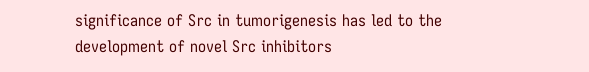significance of Src in tumorigenesis has led to the development of novel Src inhibitors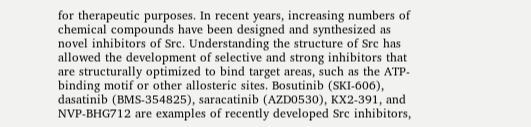for therapeutic purposes. In recent years, increasing numbers of chemical compounds have been designed and synthesized as novel inhibitors of Src. Understanding the structure of Src has allowed the development of selective and strong inhibitors that are structurally optimized to bind target areas, such as the ATP-binding motif or other allosteric sites. Bosutinib (SKI-606), dasatinib (BMS-354825), saracatinib (AZD0530), KX2-391, and NVP-BHG712 are examples of recently developed Src inhibitors,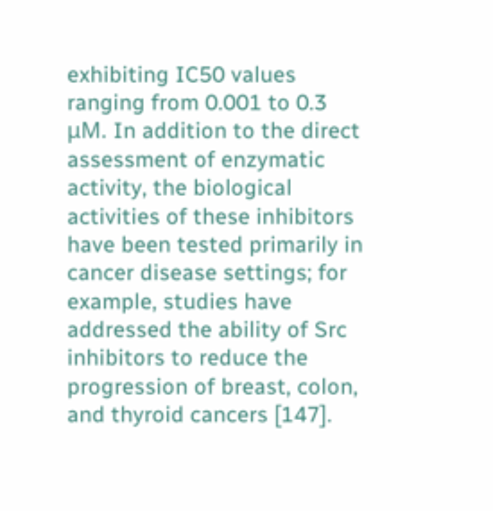exhibiting IC50 values ranging from 0.001 to 0.3 μM. In addition to the direct assessment of enzymatic activity, the biological activities of these inhibitors have been tested primarily in cancer disease settings; for example, studies have addressed the ability of Src inhibitors to reduce the progression of breast, colon, and thyroid cancers [147].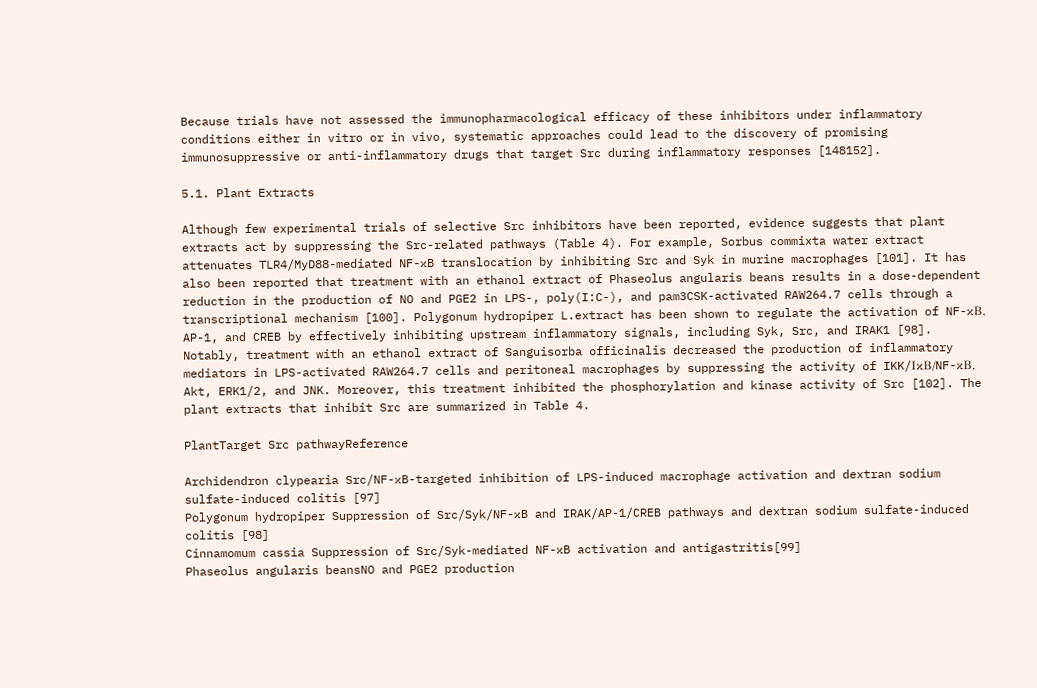Because trials have not assessed the immunopharmacological efficacy of these inhibitors under inflammatory conditions either in vitro or in vivo, systematic approaches could lead to the discovery of promising immunosuppressive or anti-inflammatory drugs that target Src during inflammatory responses [148152].

5.1. Plant Extracts

Although few experimental trials of selective Src inhibitors have been reported, evidence suggests that plant extracts act by suppressing the Src-related pathways (Table 4). For example, Sorbus commixta water extract attenuates TLR4/MyD88-mediated NF-κB translocation by inhibiting Src and Syk in murine macrophages [101]. It has also been reported that treatment with an ethanol extract of Phaseolus angularis beans results in a dose-dependent reduction in the production of NO and PGE2 in LPS-, poly(I:C-), and pam3CSK-activated RAW264.7 cells through a transcriptional mechanism [100]. Polygonum hydropiper L.extract has been shown to regulate the activation of NF-κB, AP-1, and CREB by effectively inhibiting upstream inflammatory signals, including Syk, Src, and IRAK1 [98]. Notably, treatment with an ethanol extract of Sanguisorba officinalis decreased the production of inflammatory mediators in LPS-activated RAW264.7 cells and peritoneal macrophages by suppressing the activity of IKK/IκB/NF-κB, Akt, ERK1/2, and JNK. Moreover, this treatment inhibited the phosphorylation and kinase activity of Src [102]. The plant extracts that inhibit Src are summarized in Table 4.

PlantTarget Src pathwayReference

Archidendron clypearia Src/NF-κB-targeted inhibition of LPS-induced macrophage activation and dextran sodium sulfate-induced colitis [97]
Polygonum hydropiper Suppression of Src/Syk/NF-κB and IRAK/AP-1/CREB pathways and dextran sodium sulfate-induced colitis [98]
Cinnamomum cassia Suppression of Src/Syk-mediated NF-κB activation and antigastritis[99]
Phaseolus angularis beansNO and PGE2 production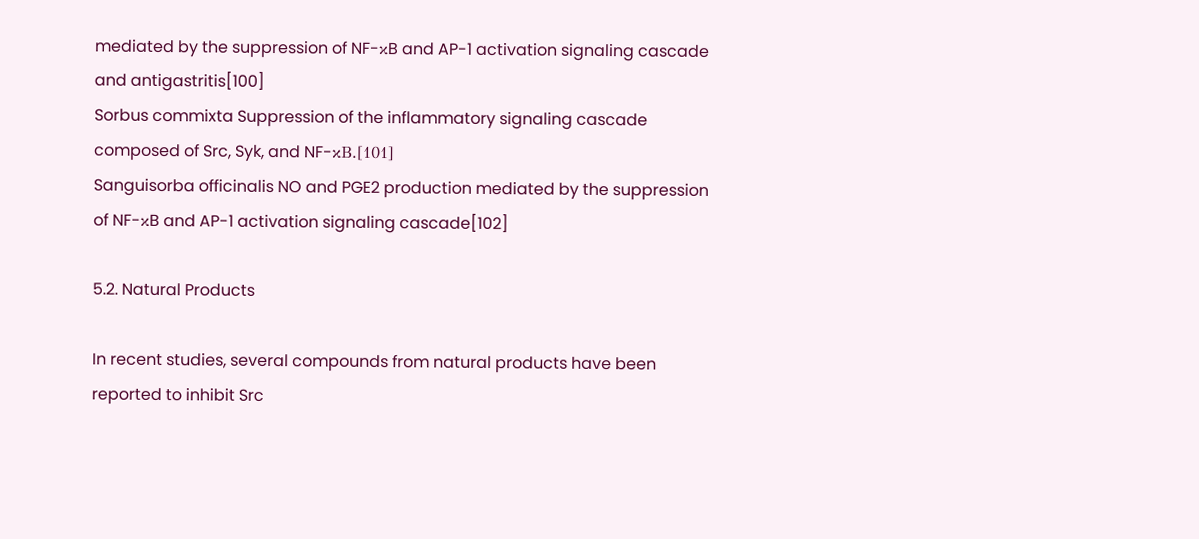mediated by the suppression of NF-κB and AP-1 activation signaling cascade and antigastritis[100]
Sorbus commixta Suppression of the inflammatory signaling cascade composed of Src, Syk, and NF-κB.[101]
Sanguisorba officinalis NO and PGE2 production mediated by the suppression of NF-κB and AP-1 activation signaling cascade[102]

5.2. Natural Products

In recent studies, several compounds from natural products have been reported to inhibit Src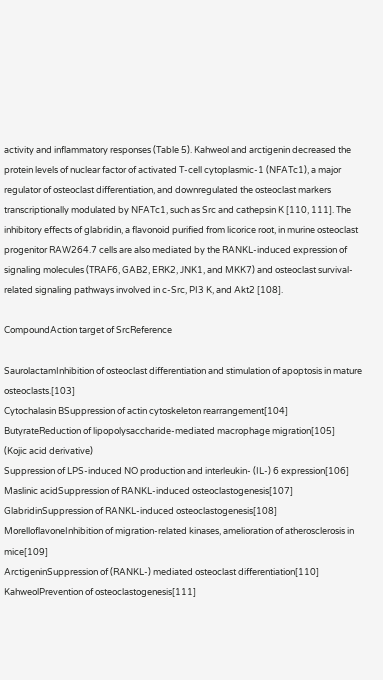activity and inflammatory responses (Table 5). Kahweol and arctigenin decreased the protein levels of nuclear factor of activated T-cell cytoplasmic-1 (NFATc1), a major regulator of osteoclast differentiation, and downregulated the osteoclast markers transcriptionally modulated by NFATc1, such as Src and cathepsin K [110, 111]. The inhibitory effects of glabridin, a flavonoid purified from licorice root, in murine osteoclast progenitor RAW264.7 cells are also mediated by the RANKL-induced expression of signaling molecules (TRAF6, GAB2, ERK2, JNK1, and MKK7) and osteoclast survival-related signaling pathways involved in c-Src, PI3 K, and Akt2 [108].

CompoundAction target of SrcReference

SaurolactamInhibition of osteoclast differentiation and stimulation of apoptosis in mature osteoclasts.[103]
Cytochalasin BSuppression of actin cytoskeleton rearrangement[104]
ButyrateReduction of lipopolysaccharide-mediated macrophage migration[105]
(Kojic acid derivative)
Suppression of LPS-induced NO production and interleukin- (IL-) 6 expression[106]
Maslinic acidSuppression of RANKL-induced osteoclastogenesis[107]
GlabridinSuppression of RANKL-induced osteoclastogenesis[108]
MorelloflavoneInhibition of migration-related kinases, amelioration of atherosclerosis in mice[109]
ArctigeninSuppression of (RANKL-) mediated osteoclast differentiation[110]
KahweolPrevention of osteoclastogenesis[111]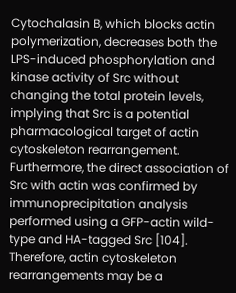Cytochalasin B, which blocks actin polymerization, decreases both the LPS-induced phosphorylation and kinase activity of Src without changing the total protein levels, implying that Src is a potential pharmacological target of actin cytoskeleton rearrangement. Furthermore, the direct association of Src with actin was confirmed by immunoprecipitation analysis performed using a GFP-actin wild-type and HA-tagged Src [104]. Therefore, actin cytoskeleton rearrangements may be a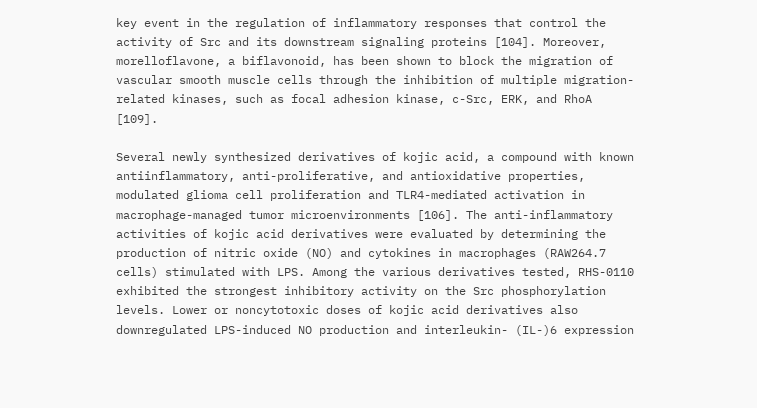key event in the regulation of inflammatory responses that control the activity of Src and its downstream signaling proteins [104]. Moreover, morelloflavone, a biflavonoid, has been shown to block the migration of vascular smooth muscle cells through the inhibition of multiple migration-related kinases, such as focal adhesion kinase, c-Src, ERK, and RhoA [109].

Several newly synthesized derivatives of kojic acid, a compound with known antiinflammatory, anti-proliferative, and antioxidative properties, modulated glioma cell proliferation and TLR4-mediated activation in macrophage-managed tumor microenvironments [106]. The anti-inflammatory activities of kojic acid derivatives were evaluated by determining the production of nitric oxide (NO) and cytokines in macrophages (RAW264.7 cells) stimulated with LPS. Among the various derivatives tested, RHS-0110 exhibited the strongest inhibitory activity on the Src phosphorylation levels. Lower or noncytotoxic doses of kojic acid derivatives also downregulated LPS-induced NO production and interleukin- (IL-)6 expression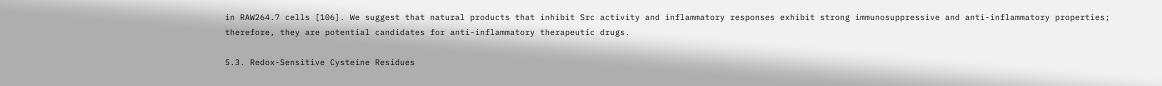in RAW264.7 cells [106]. We suggest that natural products that inhibit Src activity and inflammatory responses exhibit strong immunosuppressive and anti-inflammatory properties; therefore, they are potential candidates for anti-inflammatory therapeutic drugs.

5.3. Redox-Sensitive Cysteine Residues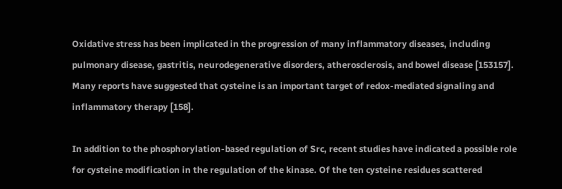Oxidative stress has been implicated in the progression of many inflammatory diseases, including pulmonary disease, gastritis, neurodegenerative disorders, atherosclerosis, and bowel disease [153157]. Many reports have suggested that cysteine is an important target of redox-mediated signaling and inflammatory therapy [158].

In addition to the phosphorylation-based regulation of Src, recent studies have indicated a possible role for cysteine modification in the regulation of the kinase. Of the ten cysteine residues scattered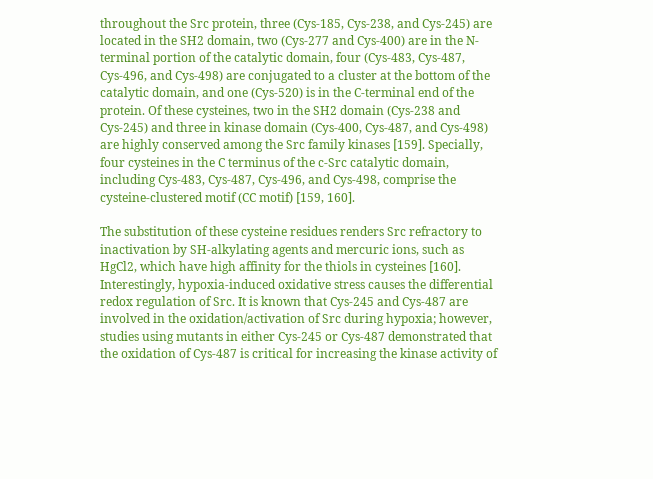throughout the Src protein, three (Cys-185, Cys-238, and Cys-245) are located in the SH2 domain, two (Cys-277 and Cys-400) are in the N-terminal portion of the catalytic domain, four (Cys-483, Cys-487, Cys-496, and Cys-498) are conjugated to a cluster at the bottom of the catalytic domain, and one (Cys-520) is in the C-terminal end of the protein. Of these cysteines, two in the SH2 domain (Cys-238 and Cys-245) and three in kinase domain (Cys-400, Cys-487, and Cys-498) are highly conserved among the Src family kinases [159]. Specially, four cysteines in the C terminus of the c-Src catalytic domain, including Cys-483, Cys-487, Cys-496, and Cys-498, comprise the cysteine-clustered motif (CC motif) [159, 160].

The substitution of these cysteine residues renders Src refractory to inactivation by SH-alkylating agents and mercuric ions, such as HgCl2, which have high affinity for the thiols in cysteines [160]. Interestingly, hypoxia-induced oxidative stress causes the differential redox regulation of Src. It is known that Cys-245 and Cys-487 are involved in the oxidation/activation of Src during hypoxia; however, studies using mutants in either Cys-245 or Cys-487 demonstrated that the oxidation of Cys-487 is critical for increasing the kinase activity of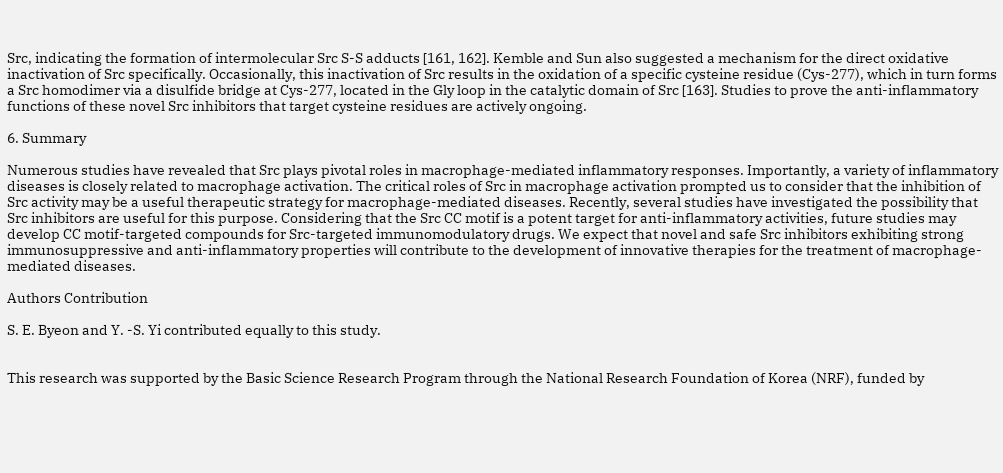Src, indicating the formation of intermolecular Src S-S adducts [161, 162]. Kemble and Sun also suggested a mechanism for the direct oxidative inactivation of Src specifically. Occasionally, this inactivation of Src results in the oxidation of a specific cysteine residue (Cys-277), which in turn forms a Src homodimer via a disulfide bridge at Cys-277, located in the Gly loop in the catalytic domain of Src [163]. Studies to prove the anti-inflammatory functions of these novel Src inhibitors that target cysteine residues are actively ongoing.

6. Summary

Numerous studies have revealed that Src plays pivotal roles in macrophage-mediated inflammatory responses. Importantly, a variety of inflammatory diseases is closely related to macrophage activation. The critical roles of Src in macrophage activation prompted us to consider that the inhibition of Src activity may be a useful therapeutic strategy for macrophage-mediated diseases. Recently, several studies have investigated the possibility that Src inhibitors are useful for this purpose. Considering that the Src CC motif is a potent target for anti-inflammatory activities, future studies may develop CC motif-targeted compounds for Src-targeted immunomodulatory drugs. We expect that novel and safe Src inhibitors exhibiting strong immunosuppressive and anti-inflammatory properties will contribute to the development of innovative therapies for the treatment of macrophage-mediated diseases.

Authors Contribution

S. E. Byeon and Y. -S. Yi contributed equally to this study.


This research was supported by the Basic Science Research Program through the National Research Foundation of Korea (NRF), funded by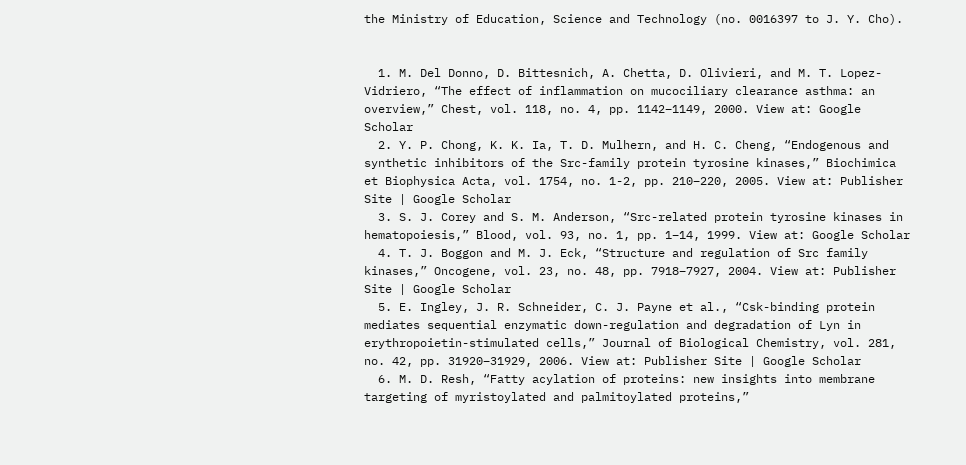the Ministry of Education, Science and Technology (no. 0016397 to J. Y. Cho).


  1. M. Del Donno, D. Bittesnich, A. Chetta, D. Olivieri, and M. T. Lopez-Vidriero, “The effect of inflammation on mucociliary clearance asthma: an overview,” Chest, vol. 118, no. 4, pp. 1142–1149, 2000. View at: Google Scholar
  2. Y. P. Chong, K. K. Ia, T. D. Mulhern, and H. C. Cheng, “Endogenous and synthetic inhibitors of the Src-family protein tyrosine kinases,” Biochimica et Biophysica Acta, vol. 1754, no. 1-2, pp. 210–220, 2005. View at: Publisher Site | Google Scholar
  3. S. J. Corey and S. M. Anderson, “Src-related protein tyrosine kinases in hematopoiesis,” Blood, vol. 93, no. 1, pp. 1–14, 1999. View at: Google Scholar
  4. T. J. Boggon and M. J. Eck, “Structure and regulation of Src family kinases,” Oncogene, vol. 23, no. 48, pp. 7918–7927, 2004. View at: Publisher Site | Google Scholar
  5. E. Ingley, J. R. Schneider, C. J. Payne et al., “Csk-binding protein mediates sequential enzymatic down-regulation and degradation of Lyn in erythropoietin-stimulated cells,” Journal of Biological Chemistry, vol. 281, no. 42, pp. 31920–31929, 2006. View at: Publisher Site | Google Scholar
  6. M. D. Resh, “Fatty acylation of proteins: new insights into membrane targeting of myristoylated and palmitoylated proteins,”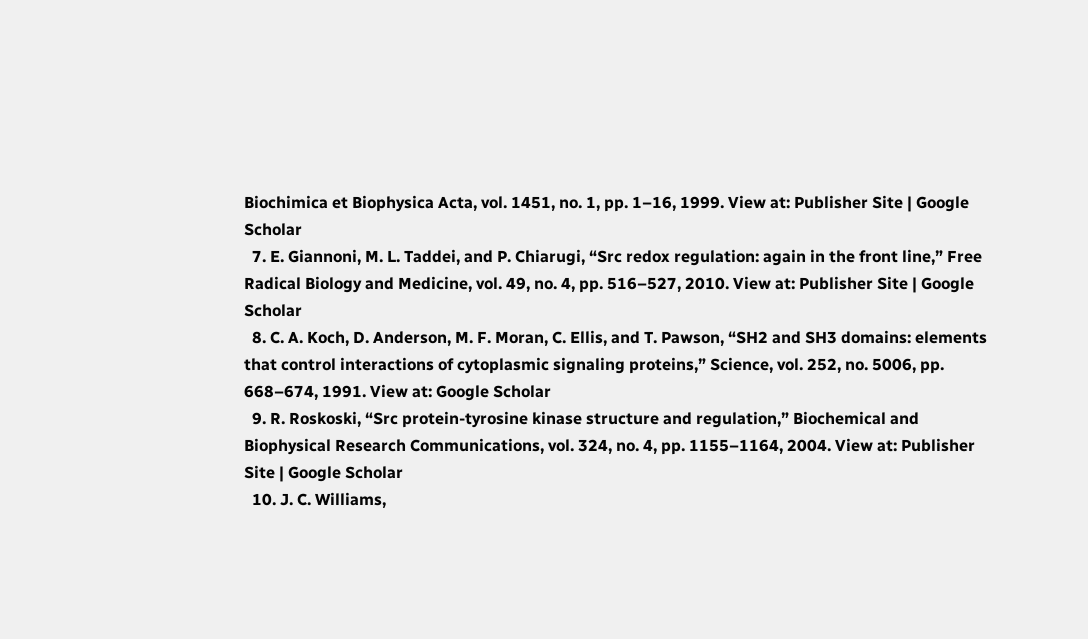Biochimica et Biophysica Acta, vol. 1451, no. 1, pp. 1–16, 1999. View at: Publisher Site | Google Scholar
  7. E. Giannoni, M. L. Taddei, and P. Chiarugi, “Src redox regulation: again in the front line,” Free Radical Biology and Medicine, vol. 49, no. 4, pp. 516–527, 2010. View at: Publisher Site | Google Scholar
  8. C. A. Koch, D. Anderson, M. F. Moran, C. Ellis, and T. Pawson, “SH2 and SH3 domains: elements that control interactions of cytoplasmic signaling proteins,” Science, vol. 252, no. 5006, pp. 668–674, 1991. View at: Google Scholar
  9. R. Roskoski, “Src protein-tyrosine kinase structure and regulation,” Biochemical and Biophysical Research Communications, vol. 324, no. 4, pp. 1155–1164, 2004. View at: Publisher Site | Google Scholar
  10. J. C. Williams,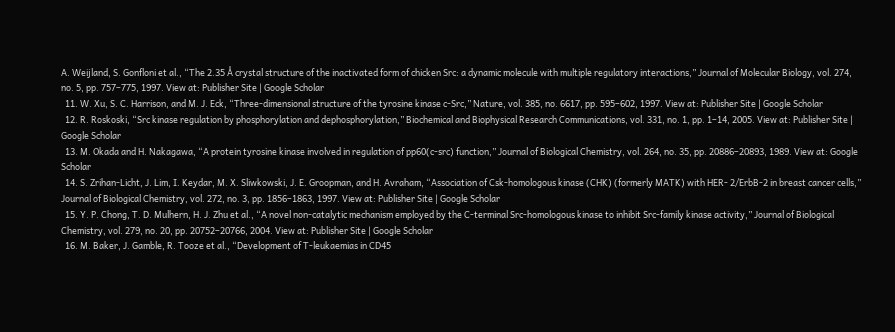A. Weijland, S. Gonfloni et al., “The 2.35 Å crystal structure of the inactivated form of chicken Src: a dynamic molecule with multiple regulatory interactions,” Journal of Molecular Biology, vol. 274, no. 5, pp. 757–775, 1997. View at: Publisher Site | Google Scholar
  11. W. Xu, S. C. Harrison, and M. J. Eck, “Three-dimensional structure of the tyrosine kinase c-Src,” Nature, vol. 385, no. 6617, pp. 595–602, 1997. View at: Publisher Site | Google Scholar
  12. R. Roskoski, “Src kinase regulation by phosphorylation and dephosphorylation,” Biochemical and Biophysical Research Communications, vol. 331, no. 1, pp. 1–14, 2005. View at: Publisher Site | Google Scholar
  13. M. Okada and H. Nakagawa, “A protein tyrosine kinase involved in regulation of pp60(c-src) function,” Journal of Biological Chemistry, vol. 264, no. 35, pp. 20886–20893, 1989. View at: Google Scholar
  14. S. Zrihan-Licht, J. Lim, I. Keydar, M. X. Sliwkowski, J. E. Groopman, and H. Avraham, “Association of Csk-homologous kinase (CHK) (formerly MATK) with HER- 2/ErbB-2 in breast cancer cells,” Journal of Biological Chemistry, vol. 272, no. 3, pp. 1856–1863, 1997. View at: Publisher Site | Google Scholar
  15. Y. P. Chong, T. D. Mulhern, H. J. Zhu et al., “A novel non-catalytic mechanism employed by the C-terminal Src-homologous kinase to inhibit Src-family kinase activity,” Journal of Biological Chemistry, vol. 279, no. 20, pp. 20752–20766, 2004. View at: Publisher Site | Google Scholar
  16. M. Baker, J. Gamble, R. Tooze et al., “Development of T-leukaemias in CD45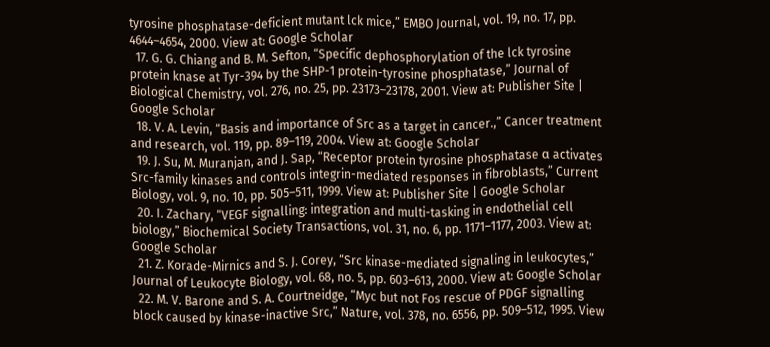tyrosine phosphatase-deficient mutant lck mice,” EMBO Journal, vol. 19, no. 17, pp. 4644–4654, 2000. View at: Google Scholar
  17. G. G. Chiang and B. M. Sefton, “Specific dephosphorylation of the lck tyrosine protein knase at Tyr-394 by the SHP-1 protein-tyrosine phosphatase,” Journal of Biological Chemistry, vol. 276, no. 25, pp. 23173–23178, 2001. View at: Publisher Site | Google Scholar
  18. V. A. Levin, “Basis and importance of Src as a target in cancer.,” Cancer treatment and research, vol. 119, pp. 89–119, 2004. View at: Google Scholar
  19. J. Su, M. Muranjan, and J. Sap, “Receptor protein tyrosine phosphatase α activates Src-family kinases and controls integrin-mediated responses in fibroblasts,” Current Biology, vol. 9, no. 10, pp. 505–511, 1999. View at: Publisher Site | Google Scholar
  20. I. Zachary, “VEGF signalling: integration and multi-tasking in endothelial cell biology,” Biochemical Society Transactions, vol. 31, no. 6, pp. 1171–1177, 2003. View at: Google Scholar
  21. Z. Korade-Mirnics and S. J. Corey, “Src kinase-mediated signaling in leukocytes,” Journal of Leukocyte Biology, vol. 68, no. 5, pp. 603–613, 2000. View at: Google Scholar
  22. M. V. Barone and S. A. Courtneidge, “Myc but not Fos rescue of PDGF signalling block caused by kinase-inactive Src,” Nature, vol. 378, no. 6556, pp. 509–512, 1995. View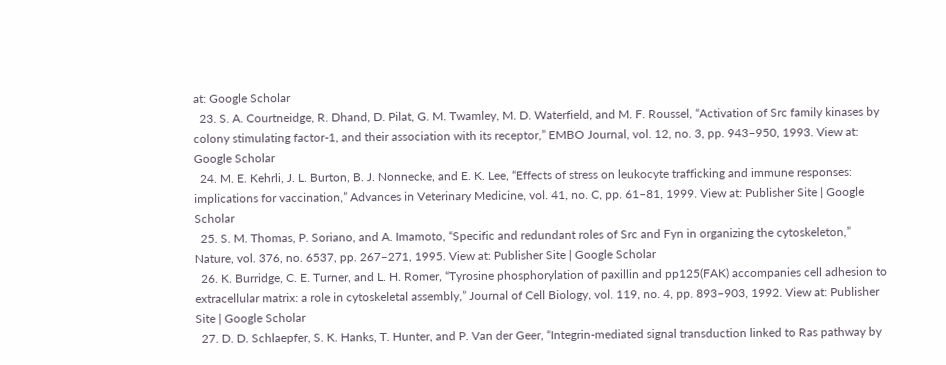at: Google Scholar
  23. S. A. Courtneidge, R. Dhand, D. Pilat, G. M. Twamley, M. D. Waterfield, and M. F. Roussel, “Activation of Src family kinases by colony stimulating factor-1, and their association with its receptor,” EMBO Journal, vol. 12, no. 3, pp. 943–950, 1993. View at: Google Scholar
  24. M. E. Kehrli, J. L. Burton, B. J. Nonnecke, and E. K. Lee, “Effects of stress on leukocyte trafficking and immune responses: implications for vaccination,” Advances in Veterinary Medicine, vol. 41, no. C, pp. 61–81, 1999. View at: Publisher Site | Google Scholar
  25. S. M. Thomas, P. Soriano, and A. Imamoto, “Specific and redundant roles of Src and Fyn in organizing the cytoskeleton,” Nature, vol. 376, no. 6537, pp. 267–271, 1995. View at: Publisher Site | Google Scholar
  26. K. Burridge, C. E. Turner, and L. H. Romer, “Tyrosine phosphorylation of paxillin and pp125(FAK) accompanies cell adhesion to extracellular matrix: a role in cytoskeletal assembly,” Journal of Cell Biology, vol. 119, no. 4, pp. 893–903, 1992. View at: Publisher Site | Google Scholar
  27. D. D. Schlaepfer, S. K. Hanks, T. Hunter, and P. Van der Geer, “Integrin-mediated signal transduction linked to Ras pathway by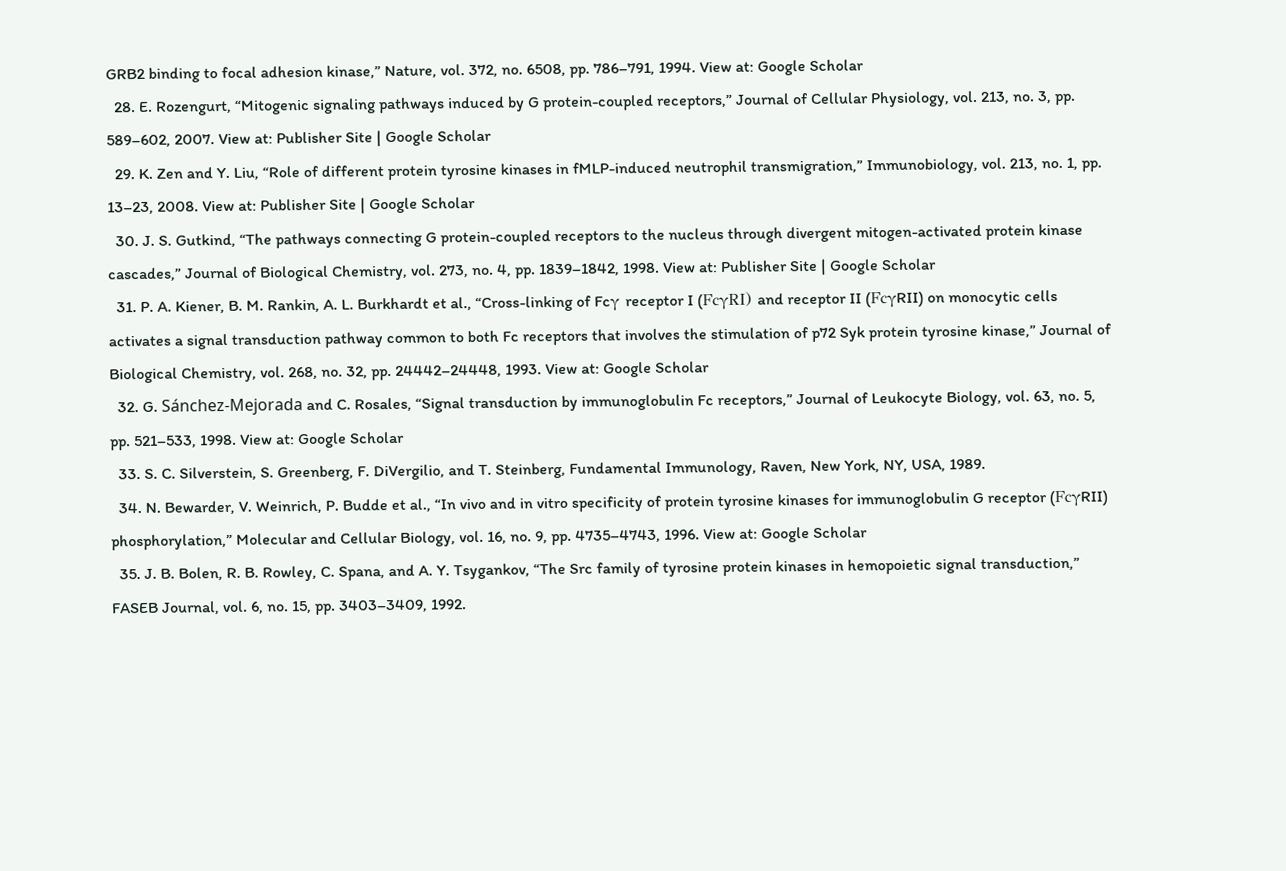GRB2 binding to focal adhesion kinase,” Nature, vol. 372, no. 6508, pp. 786–791, 1994. View at: Google Scholar
  28. E. Rozengurt, “Mitogenic signaling pathways induced by G protein-coupled receptors,” Journal of Cellular Physiology, vol. 213, no. 3, pp. 589–602, 2007. View at: Publisher Site | Google Scholar
  29. K. Zen and Y. Liu, “Role of different protein tyrosine kinases in fMLP-induced neutrophil transmigration,” Immunobiology, vol. 213, no. 1, pp. 13–23, 2008. View at: Publisher Site | Google Scholar
  30. J. S. Gutkind, “The pathways connecting G protein-coupled receptors to the nucleus through divergent mitogen-activated protein kinase cascades,” Journal of Biological Chemistry, vol. 273, no. 4, pp. 1839–1842, 1998. View at: Publisher Site | Google Scholar
  31. P. A. Kiener, B. M. Rankin, A. L. Burkhardt et al., “Cross-linking of Fcγ receptor I (FcγRI) and receptor II (FcγRII) on monocytic cells activates a signal transduction pathway common to both Fc receptors that involves the stimulation of p72 Syk protein tyrosine kinase,” Journal of Biological Chemistry, vol. 268, no. 32, pp. 24442–24448, 1993. View at: Google Scholar
  32. G. Sánchez-Mejorada and C. Rosales, “Signal transduction by immunoglobulin Fc receptors,” Journal of Leukocyte Biology, vol. 63, no. 5, pp. 521–533, 1998. View at: Google Scholar
  33. S. C. Silverstein, S. Greenberg, F. DiVergilio, and T. Steinberg, Fundamental Immunology, Raven, New York, NY, USA, 1989.
  34. N. Bewarder, V. Weinrich, P. Budde et al., “In vivo and in vitro specificity of protein tyrosine kinases for immunoglobulin G receptor (FcγRII) phosphorylation,” Molecular and Cellular Biology, vol. 16, no. 9, pp. 4735–4743, 1996. View at: Google Scholar
  35. J. B. Bolen, R. B. Rowley, C. Spana, and A. Y. Tsygankov, “The Src family of tyrosine protein kinases in hemopoietic signal transduction,” FASEB Journal, vol. 6, no. 15, pp. 3403–3409, 1992.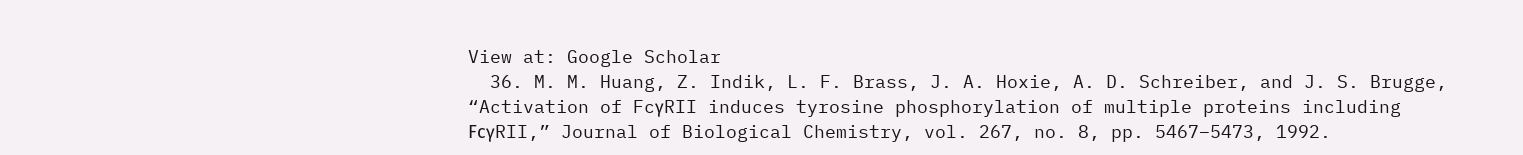View at: Google Scholar
  36. M. M. Huang, Z. Indik, L. F. Brass, J. A. Hoxie, A. D. Schreiber, and J. S. Brugge, “Activation of FcγRII induces tyrosine phosphorylation of multiple proteins including FcγRII,” Journal of Biological Chemistry, vol. 267, no. 8, pp. 5467–5473, 1992.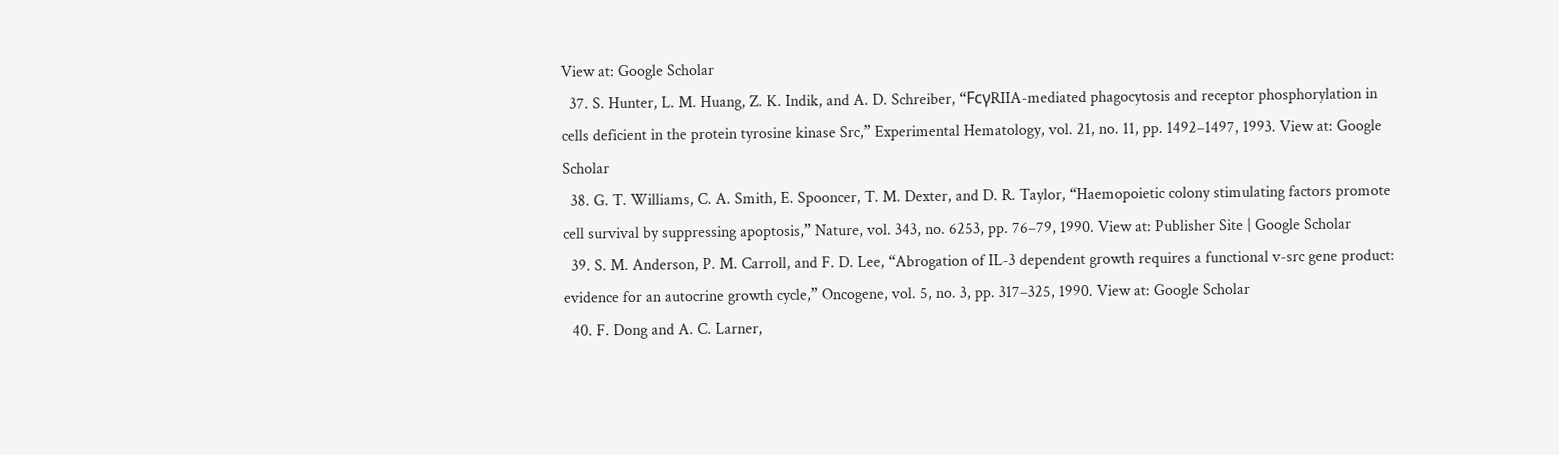View at: Google Scholar
  37. S. Hunter, L. M. Huang, Z. K. Indik, and A. D. Schreiber, “FcγRIIA-mediated phagocytosis and receptor phosphorylation in cells deficient in the protein tyrosine kinase Src,” Experimental Hematology, vol. 21, no. 11, pp. 1492–1497, 1993. View at: Google Scholar
  38. G. T. Williams, C. A. Smith, E. Spooncer, T. M. Dexter, and D. R. Taylor, “Haemopoietic colony stimulating factors promote cell survival by suppressing apoptosis,” Nature, vol. 343, no. 6253, pp. 76–79, 1990. View at: Publisher Site | Google Scholar
  39. S. M. Anderson, P. M. Carroll, and F. D. Lee, “Abrogation of IL-3 dependent growth requires a functional v-src gene product: evidence for an autocrine growth cycle,” Oncogene, vol. 5, no. 3, pp. 317–325, 1990. View at: Google Scholar
  40. F. Dong and A. C. Larner,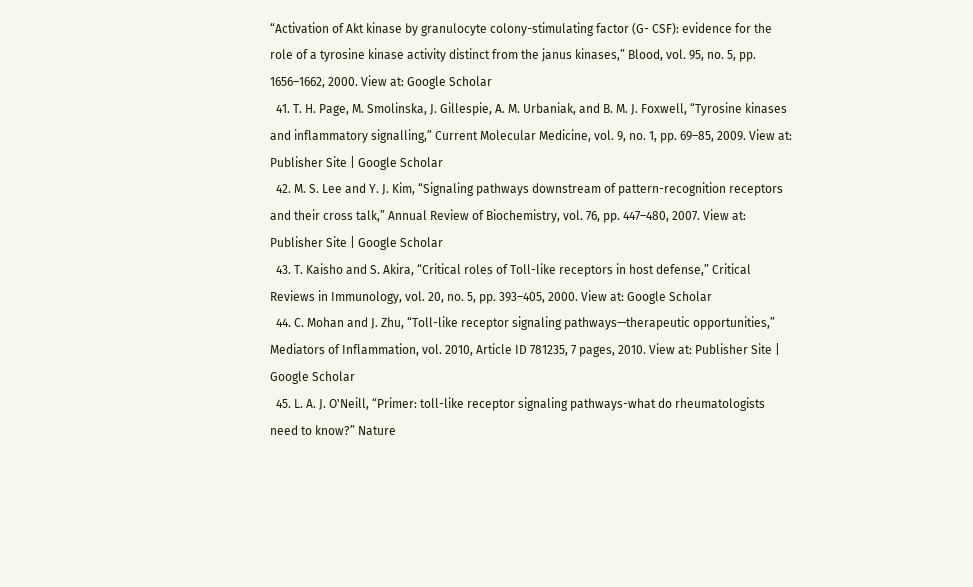“Activation of Akt kinase by granulocyte colony-stimulating factor (G- CSF): evidence for the role of a tyrosine kinase activity distinct from the janus kinases,” Blood, vol. 95, no. 5, pp. 1656–1662, 2000. View at: Google Scholar
  41. T. H. Page, M. Smolinska, J. Gillespie, A. M. Urbaniak, and B. M. J. Foxwell, “Tyrosine kinases and inflammatory signalling,” Current Molecular Medicine, vol. 9, no. 1, pp. 69–85, 2009. View at: Publisher Site | Google Scholar
  42. M. S. Lee and Y. J. Kim, “Signaling pathways downstream of pattern-recognition receptors and their cross talk,” Annual Review of Biochemistry, vol. 76, pp. 447–480, 2007. View at: Publisher Site | Google Scholar
  43. T. Kaisho and S. Akira, “Critical roles of Toll-like receptors in host defense,” Critical Reviews in Immunology, vol. 20, no. 5, pp. 393–405, 2000. View at: Google Scholar
  44. C. Mohan and J. Zhu, “Toll-like receptor signaling pathways—therapeutic opportunities,” Mediators of Inflammation, vol. 2010, Article ID 781235, 7 pages, 2010. View at: Publisher Site | Google Scholar
  45. L. A. J. O'Neill, “Primer: toll-like receptor signaling pathways-what do rheumatologists need to know?” Nature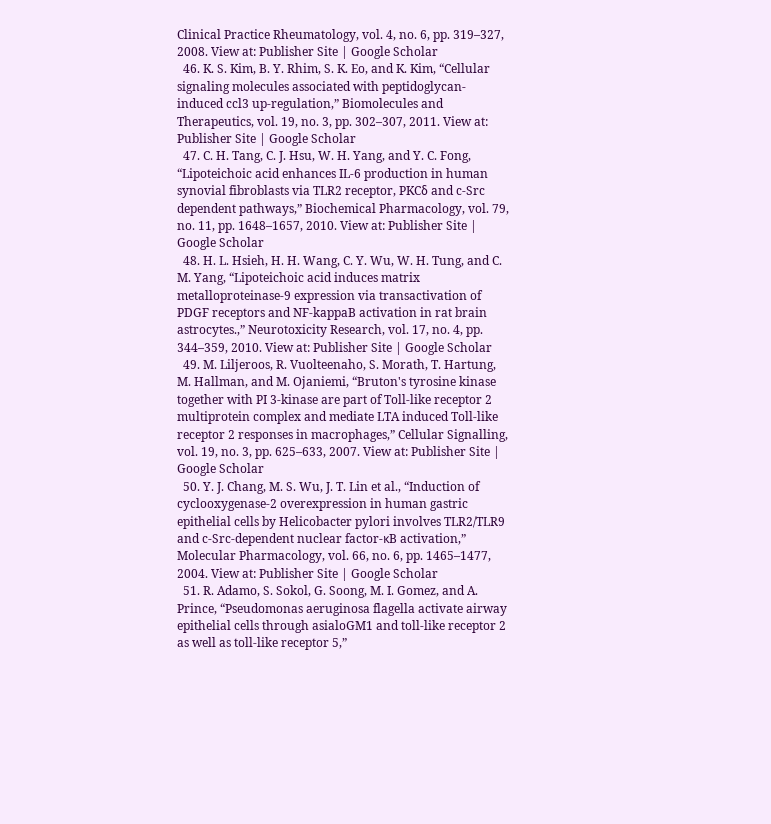Clinical Practice Rheumatology, vol. 4, no. 6, pp. 319–327, 2008. View at: Publisher Site | Google Scholar
  46. K. S. Kim, B. Y. Rhim, S. K. Eo, and K. Kim, “Cellular signaling molecules associated with peptidoglycan-induced ccl3 up-regulation,” Biomolecules and Therapeutics, vol. 19, no. 3, pp. 302–307, 2011. View at: Publisher Site | Google Scholar
  47. C. H. Tang, C. J. Hsu, W. H. Yang, and Y. C. Fong, “Lipoteichoic acid enhances IL-6 production in human synovial fibroblasts via TLR2 receptor, PKCδ and c-Src dependent pathways,” Biochemical Pharmacology, vol. 79, no. 11, pp. 1648–1657, 2010. View at: Publisher Site | Google Scholar
  48. H. L. Hsieh, H. H. Wang, C. Y. Wu, W. H. Tung, and C. M. Yang, “Lipoteichoic acid induces matrix metalloproteinase-9 expression via transactivation of PDGF receptors and NF-kappaB activation in rat brain astrocytes.,” Neurotoxicity Research, vol. 17, no. 4, pp. 344–359, 2010. View at: Publisher Site | Google Scholar
  49. M. Liljeroos, R. Vuolteenaho, S. Morath, T. Hartung, M. Hallman, and M. Ojaniemi, “Bruton's tyrosine kinase together with PI 3-kinase are part of Toll-like receptor 2 multiprotein complex and mediate LTA induced Toll-like receptor 2 responses in macrophages,” Cellular Signalling, vol. 19, no. 3, pp. 625–633, 2007. View at: Publisher Site | Google Scholar
  50. Y. J. Chang, M. S. Wu, J. T. Lin et al., “Induction of cyclooxygenase-2 overexpression in human gastric epithelial cells by Helicobacter pylori involves TLR2/TLR9 and c-Src-dependent nuclear factor-κB activation,” Molecular Pharmacology, vol. 66, no. 6, pp. 1465–1477, 2004. View at: Publisher Site | Google Scholar
  51. R. Adamo, S. Sokol, G. Soong, M. I. Gomez, and A. Prince, “Pseudomonas aeruginosa flagella activate airway epithelial cells through asialoGM1 and toll-like receptor 2 as well as toll-like receptor 5,”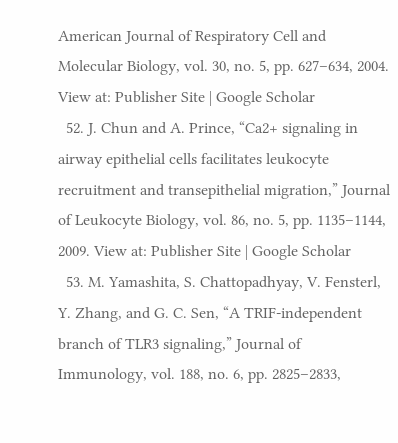American Journal of Respiratory Cell and Molecular Biology, vol. 30, no. 5, pp. 627–634, 2004. View at: Publisher Site | Google Scholar
  52. J. Chun and A. Prince, “Ca2+ signaling in airway epithelial cells facilitates leukocyte recruitment and transepithelial migration,” Journal of Leukocyte Biology, vol. 86, no. 5, pp. 1135–1144, 2009. View at: Publisher Site | Google Scholar
  53. M. Yamashita, S. Chattopadhyay, V. Fensterl, Y. Zhang, and G. C. Sen, “A TRIF-independent branch of TLR3 signaling,” Journal of Immunology, vol. 188, no. 6, pp. 2825–2833,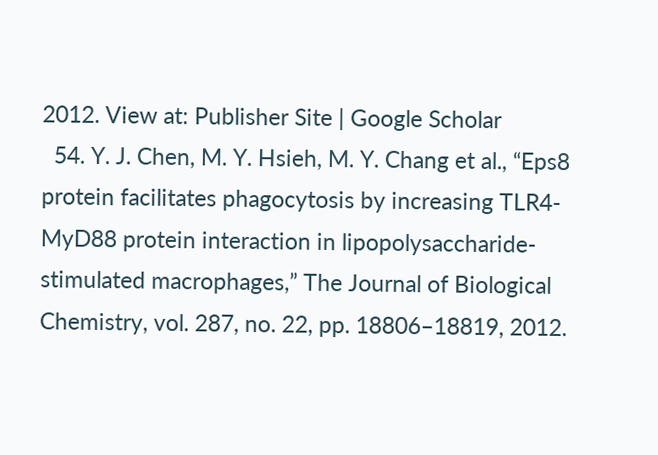2012. View at: Publisher Site | Google Scholar
  54. Y. J. Chen, M. Y. Hsieh, M. Y. Chang et al., “Eps8 protein facilitates phagocytosis by increasing TLR4-MyD88 protein interaction in lipopolysaccharide-stimulated macrophages,” The Journal of Biological Chemistry, vol. 287, no. 22, pp. 18806–18819, 2012.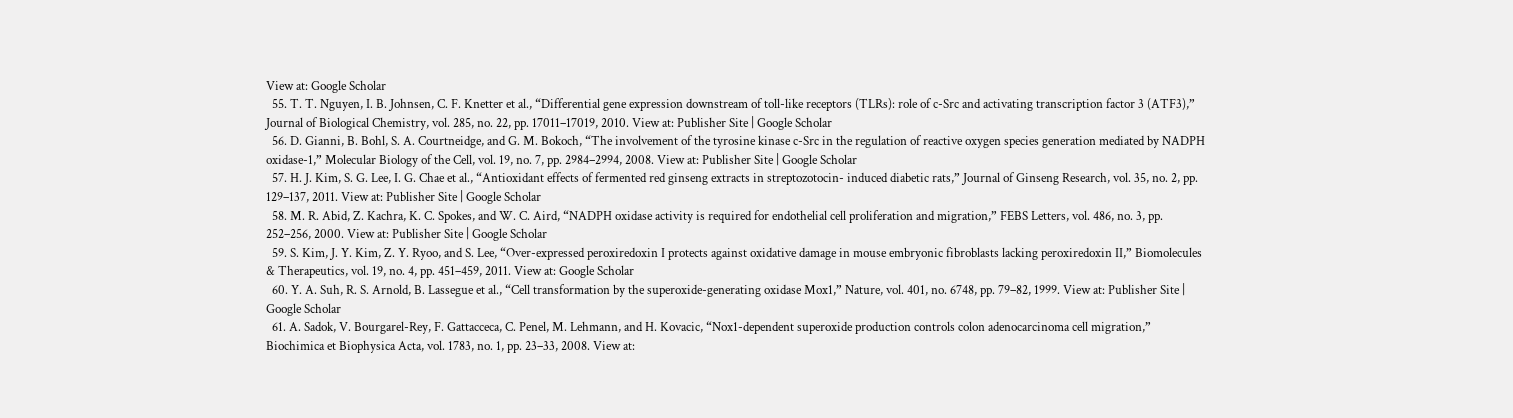View at: Google Scholar
  55. T. T. Nguyen, I. B. Johnsen, C. F. Knetter et al., “Differential gene expression downstream of toll-like receptors (TLRs): role of c-Src and activating transcription factor 3 (ATF3),” Journal of Biological Chemistry, vol. 285, no. 22, pp. 17011–17019, 2010. View at: Publisher Site | Google Scholar
  56. D. Gianni, B. Bohl, S. A. Courtneidge, and G. M. Bokoch, “The involvement of the tyrosine kinase c-Src in the regulation of reactive oxygen species generation mediated by NADPH oxidase-1,” Molecular Biology of the Cell, vol. 19, no. 7, pp. 2984–2994, 2008. View at: Publisher Site | Google Scholar
  57. H. J. Kim, S. G. Lee, I. G. Chae et al., “Antioxidant effects of fermented red ginseng extracts in streptozotocin- induced diabetic rats,” Journal of Ginseng Research, vol. 35, no. 2, pp. 129–137, 2011. View at: Publisher Site | Google Scholar
  58. M. R. Abid, Z. Kachra, K. C. Spokes, and W. C. Aird, “NADPH oxidase activity is required for endothelial cell proliferation and migration,” FEBS Letters, vol. 486, no. 3, pp. 252–256, 2000. View at: Publisher Site | Google Scholar
  59. S. Kim, J. Y. Kim, Z. Y. Ryoo, and S. Lee, “Over-expressed peroxiredoxin I protects against oxidative damage in mouse embryonic fibroblasts lacking peroxiredoxin II,” Biomolecules & Therapeutics, vol. 19, no. 4, pp. 451–459, 2011. View at: Google Scholar
  60. Y. A. Suh, R. S. Arnold, B. Lassegue et al., “Cell transformation by the superoxide-generating oxidase Mox1,” Nature, vol. 401, no. 6748, pp. 79–82, 1999. View at: Publisher Site | Google Scholar
  61. A. Sadok, V. Bourgarel-Rey, F. Gattacceca, C. Penel, M. Lehmann, and H. Kovacic, “Nox1-dependent superoxide production controls colon adenocarcinoma cell migration,” Biochimica et Biophysica Acta, vol. 1783, no. 1, pp. 23–33, 2008. View at: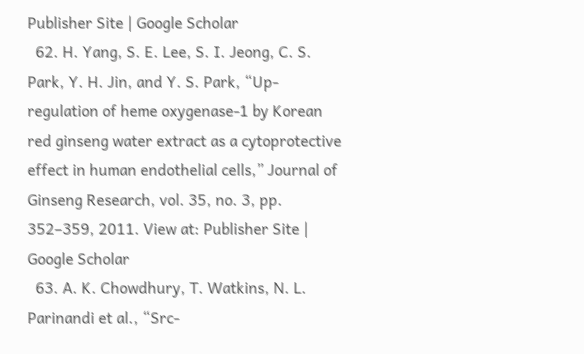Publisher Site | Google Scholar
  62. H. Yang, S. E. Lee, S. I. Jeong, C. S. Park, Y. H. Jin, and Y. S. Park, “Up-regulation of heme oxygenase-1 by Korean red ginseng water extract as a cytoprotective effect in human endothelial cells,” Journal of Ginseng Research, vol. 35, no. 3, pp. 352–359, 2011. View at: Publisher Site | Google Scholar
  63. A. K. Chowdhury, T. Watkins, N. L. Parinandi et al., “Src-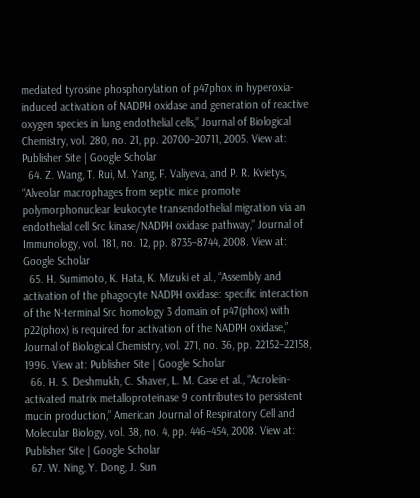mediated tyrosine phosphorylation of p47phox in hyperoxia-induced activation of NADPH oxidase and generation of reactive oxygen species in lung endothelial cells,” Journal of Biological Chemistry, vol. 280, no. 21, pp. 20700–20711, 2005. View at: Publisher Site | Google Scholar
  64. Z. Wang, T. Rui, M. Yang, F. Valiyeva, and P. R. Kvietys, “Alveolar macrophages from septic mice promote polymorphonuclear leukocyte transendothelial migration via an endothelial cell Src kinase/NADPH oxidase pathway,” Journal of Immunology, vol. 181, no. 12, pp. 8735–8744, 2008. View at: Google Scholar
  65. H. Sumimoto, K. Hata, K. Mizuki et al., “Assembly and activation of the phagocyte NADPH oxidase: specific interaction of the N-terminal Src homology 3 domain of p47(phox) with p22(phox) is required for activation of the NADPH oxidase,” Journal of Biological Chemistry, vol. 271, no. 36, pp. 22152–22158, 1996. View at: Publisher Site | Google Scholar
  66. H. S. Deshmukh, C. Shaver, L. M. Case et al., “Acrolein-activated matrix metalloproteinase 9 contributes to persistent mucin production,” American Journal of Respiratory Cell and Molecular Biology, vol. 38, no. 4, pp. 446–454, 2008. View at: Publisher Site | Google Scholar
  67. W. Ning, Y. Dong, J. Sun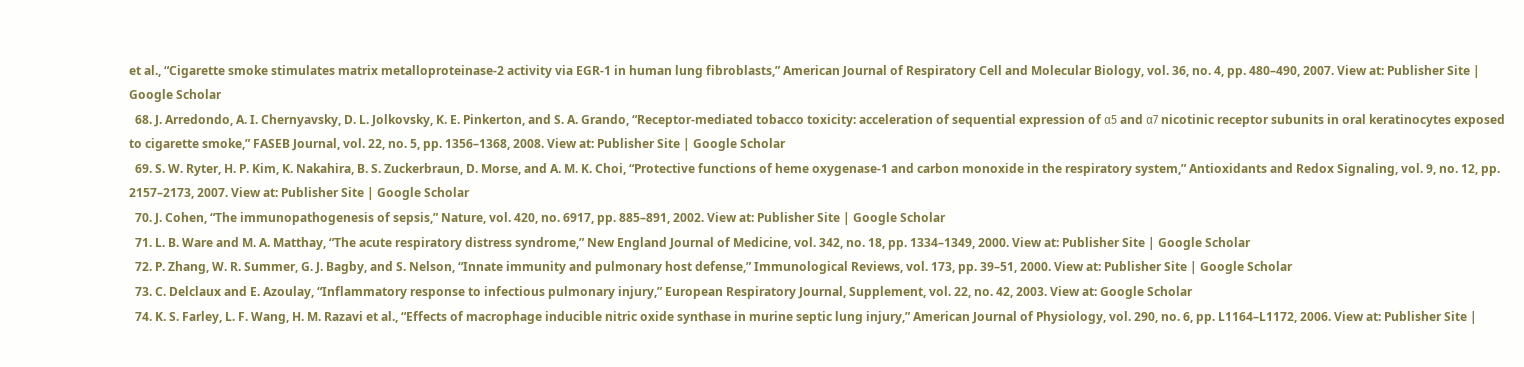et al., “Cigarette smoke stimulates matrix metalloproteinase-2 activity via EGR-1 in human lung fibroblasts,” American Journal of Respiratory Cell and Molecular Biology, vol. 36, no. 4, pp. 480–490, 2007. View at: Publisher Site | Google Scholar
  68. J. Arredondo, A. I. Chernyavsky, D. L. Jolkovsky, K. E. Pinkerton, and S. A. Grando, “Receptor-mediated tobacco toxicity: acceleration of sequential expression of α5 and α7 nicotinic receptor subunits in oral keratinocytes exposed to cigarette smoke,” FASEB Journal, vol. 22, no. 5, pp. 1356–1368, 2008. View at: Publisher Site | Google Scholar
  69. S. W. Ryter, H. P. Kim, K. Nakahira, B. S. Zuckerbraun, D. Morse, and A. M. K. Choi, “Protective functions of heme oxygenase-1 and carbon monoxide in the respiratory system,” Antioxidants and Redox Signaling, vol. 9, no. 12, pp. 2157–2173, 2007. View at: Publisher Site | Google Scholar
  70. J. Cohen, “The immunopathogenesis of sepsis,” Nature, vol. 420, no. 6917, pp. 885–891, 2002. View at: Publisher Site | Google Scholar
  71. L. B. Ware and M. A. Matthay, “The acute respiratory distress syndrome,” New England Journal of Medicine, vol. 342, no. 18, pp. 1334–1349, 2000. View at: Publisher Site | Google Scholar
  72. P. Zhang, W. R. Summer, G. J. Bagby, and S. Nelson, “Innate immunity and pulmonary host defense,” Immunological Reviews, vol. 173, pp. 39–51, 2000. View at: Publisher Site | Google Scholar
  73. C. Delclaux and E. Azoulay, “Inflammatory response to infectious pulmonary injury,” European Respiratory Journal, Supplement, vol. 22, no. 42, 2003. View at: Google Scholar
  74. K. S. Farley, L. F. Wang, H. M. Razavi et al., “Effects of macrophage inducible nitric oxide synthase in murine septic lung injury,” American Journal of Physiology, vol. 290, no. 6, pp. L1164–L1172, 2006. View at: Publisher Site |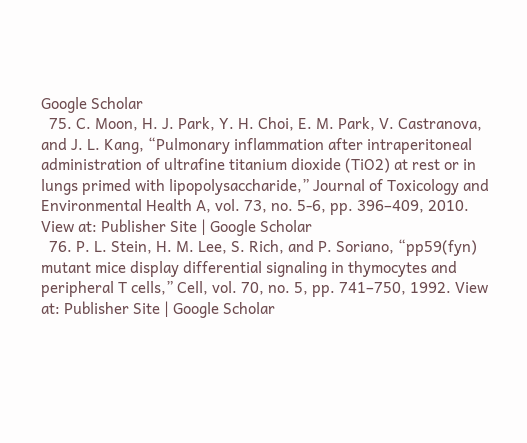Google Scholar
  75. C. Moon, H. J. Park, Y. H. Choi, E. M. Park, V. Castranova, and J. L. Kang, “Pulmonary inflammation after intraperitoneal administration of ultrafine titanium dioxide (TiO2) at rest or in lungs primed with lipopolysaccharide,” Journal of Toxicology and Environmental Health A, vol. 73, no. 5-6, pp. 396–409, 2010. View at: Publisher Site | Google Scholar
  76. P. L. Stein, H. M. Lee, S. Rich, and P. Soriano, “pp59(fyn) mutant mice display differential signaling in thymocytes and peripheral T cells,” Cell, vol. 70, no. 5, pp. 741–750, 1992. View at: Publisher Site | Google Scholar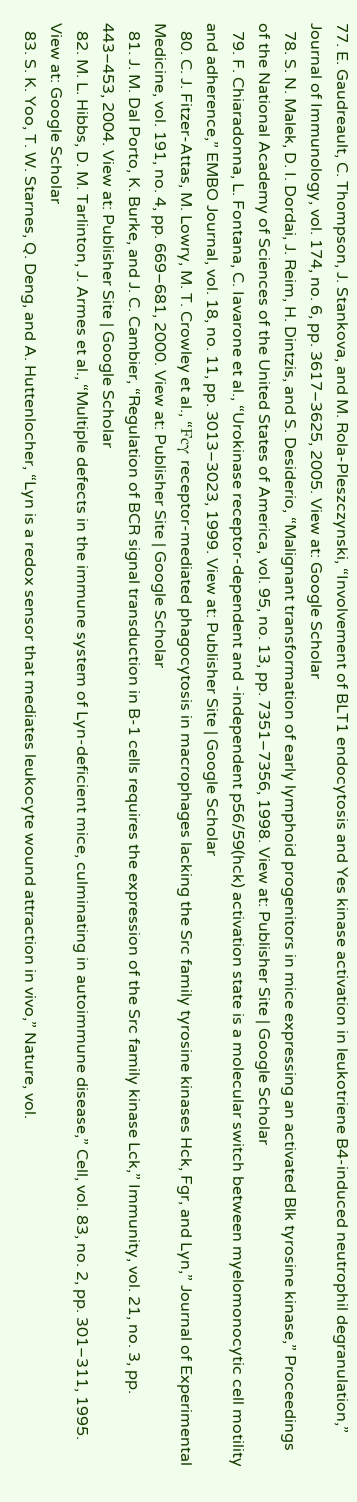77. E. Gaudreault, C. Thompson, J. Stankova, and M. Rola-Pleszczynski, “Involvement of BLT1 endocytosis and Yes kinase activation in leukotriene B4-induced neutrophil degranulation,” Journal of Immunology, vol. 174, no. 6, pp. 3617–3625, 2005. View at: Google Scholar
  78. S. N. Malek, D. I. Dordai, J. Reim, H. Dintzis, and S. Desiderio, “Malignant transformation of early lymphoid progenitors in mice expressing an activated Blk tyrosine kinase,” Proceedings of the National Academy of Sciences of the United States of America, vol. 95, no. 13, pp. 7351–7356, 1998. View at: Publisher Site | Google Scholar
  79. F. Chiaradonna, L. Fontana, C. Iavarone et al., “Urokinase receptor-dependent and -independent p56/59(hck) activation state is a molecular switch between myelomonocytic cell motility and adherence,” EMBO Journal, vol. 18, no. 11, pp. 3013–3023, 1999. View at: Publisher Site | Google Scholar
  80. C. J. Fitzer-Attas, M. Lowry, M. T. Crowley et al., “Fcγ receptor-mediated phagocytosis in macrophages lacking the Src family tyrosine kinases Hck, Fgr, and Lyn,” Journal of Experimental Medicine, vol. 191, no. 4, pp. 669–681, 2000. View at: Publisher Site | Google Scholar
  81. J. M. Dal Porto, K. Burke, and J. C. Cambier, “Regulation of BCR signal transduction in B-1 cells requires the expression of the Src family kinase Lck,” Immunity, vol. 21, no. 3, pp. 443–453, 2004. View at: Publisher Site | Google Scholar
  82. M. L. Hibbs, D. M. Tarlinton, J. Armes et al., “Multiple defects in the immune system of Lyn-deficient mice, culminating in autoimmune disease,” Cell, vol. 83, no. 2, pp. 301–311, 1995. View at: Google Scholar
  83. S. K. Yoo, T. W. Starnes, Q. Deng, and A. Huttenlocher, “Lyn is a redox sensor that mediates leukocyte wound attraction in vivo,” Nature, vol.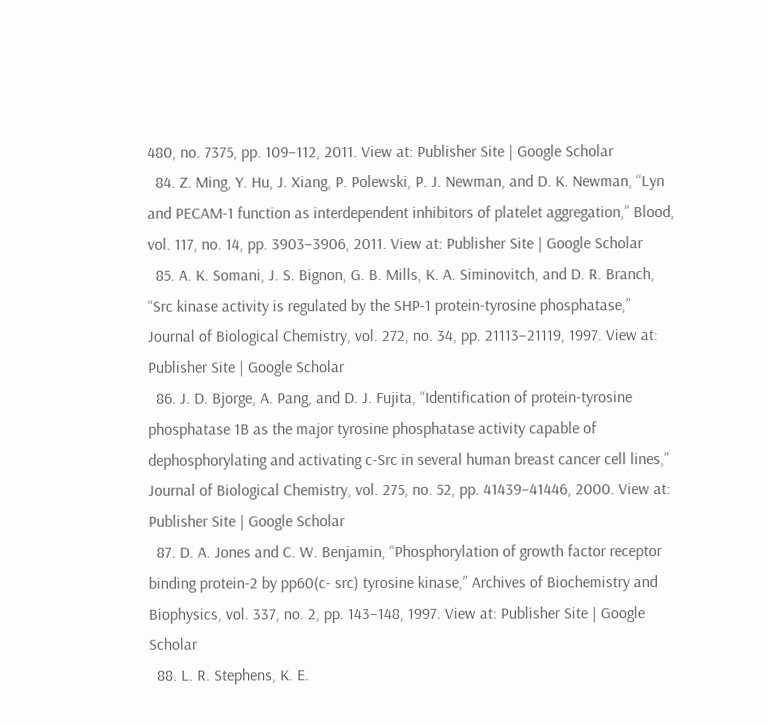480, no. 7375, pp. 109–112, 2011. View at: Publisher Site | Google Scholar
  84. Z. Ming, Y. Hu, J. Xiang, P. Polewski, P. J. Newman, and D. K. Newman, “Lyn and PECAM-1 function as interdependent inhibitors of platelet aggregation,” Blood, vol. 117, no. 14, pp. 3903–3906, 2011. View at: Publisher Site | Google Scholar
  85. A. K. Somani, J. S. Bignon, G. B. Mills, K. A. Siminovitch, and D. R. Branch, “Src kinase activity is regulated by the SHP-1 protein-tyrosine phosphatase,” Journal of Biological Chemistry, vol. 272, no. 34, pp. 21113–21119, 1997. View at: Publisher Site | Google Scholar
  86. J. D. Bjorge, A. Pang, and D. J. Fujita, “Identification of protein-tyrosine phosphatase 1B as the major tyrosine phosphatase activity capable of dephosphorylating and activating c-Src in several human breast cancer cell lines,” Journal of Biological Chemistry, vol. 275, no. 52, pp. 41439–41446, 2000. View at: Publisher Site | Google Scholar
  87. D. A. Jones and C. W. Benjamin, “Phosphorylation of growth factor receptor binding protein-2 by pp60(c- src) tyrosine kinase,” Archives of Biochemistry and Biophysics, vol. 337, no. 2, pp. 143–148, 1997. View at: Publisher Site | Google Scholar
  88. L. R. Stephens, K. E.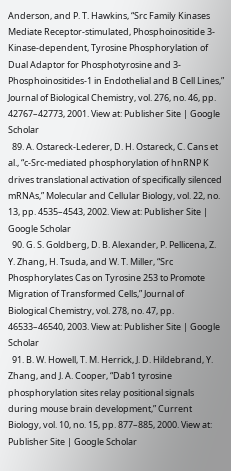Anderson, and P. T. Hawkins, “Src Family Kinases Mediate Receptor-stimulated, Phosphoinositide 3-Kinase-dependent, Tyrosine Phosphorylation of Dual Adaptor for Phosphotyrosine and 3-Phosphoinositides-1 in Endothelial and B Cell Lines,” Journal of Biological Chemistry, vol. 276, no. 46, pp. 42767–42773, 2001. View at: Publisher Site | Google Scholar
  89. A. Ostareck-Lederer, D. H. Ostareck, C. Cans et al., “c-Src-mediated phosphorylation of hnRNP K drives translational activation of specifically silenced mRNAs,” Molecular and Cellular Biology, vol. 22, no. 13, pp. 4535–4543, 2002. View at: Publisher Site | Google Scholar
  90. G. S. Goldberg, D. B. Alexander, P. Pellicena, Z. Y. Zhang, H. Tsuda, and W. T. Miller, “Src Phosphorylates Cas on Tyrosine 253 to Promote Migration of Transformed Cells,” Journal of Biological Chemistry, vol. 278, no. 47, pp. 46533–46540, 2003. View at: Publisher Site | Google Scholar
  91. B. W. Howell, T. M. Herrick, J. D. Hildebrand, Y. Zhang, and J. A. Cooper, “Dab1 tyrosine phosphorylation sites relay positional signals during mouse brain development,” Current Biology, vol. 10, no. 15, pp. 877–885, 2000. View at: Publisher Site | Google Scholar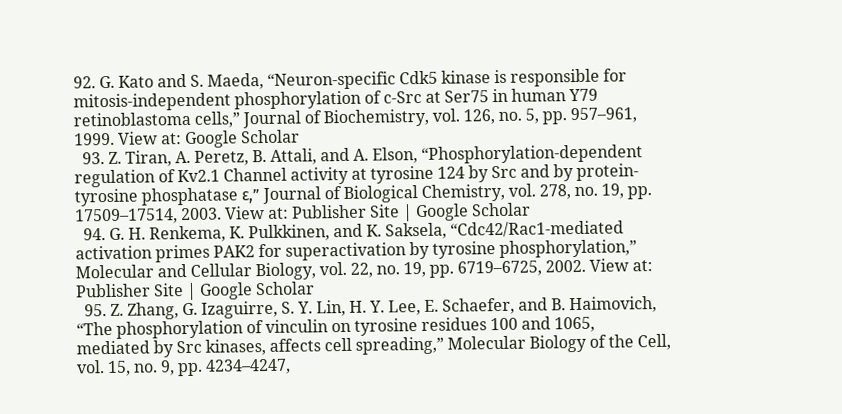92. G. Kato and S. Maeda, “Neuron-specific Cdk5 kinase is responsible for mitosis-independent phosphorylation of c-Src at Ser75 in human Y79 retinoblastoma cells,” Journal of Biochemistry, vol. 126, no. 5, pp. 957–961, 1999. View at: Google Scholar
  93. Z. Tiran, A. Peretz, B. Attali, and A. Elson, “Phosphorylation-dependent regulation of Kv2.1 Channel activity at tyrosine 124 by Src and by protein-tyrosine phosphatase ε,” Journal of Biological Chemistry, vol. 278, no. 19, pp. 17509–17514, 2003. View at: Publisher Site | Google Scholar
  94. G. H. Renkema, K. Pulkkinen, and K. Saksela, “Cdc42/Rac1-mediated activation primes PAK2 for superactivation by tyrosine phosphorylation,” Molecular and Cellular Biology, vol. 22, no. 19, pp. 6719–6725, 2002. View at: Publisher Site | Google Scholar
  95. Z. Zhang, G. Izaguirre, S. Y. Lin, H. Y. Lee, E. Schaefer, and B. Haimovich, “The phosphorylation of vinculin on tyrosine residues 100 and 1065, mediated by Src kinases, affects cell spreading,” Molecular Biology of the Cell, vol. 15, no. 9, pp. 4234–4247,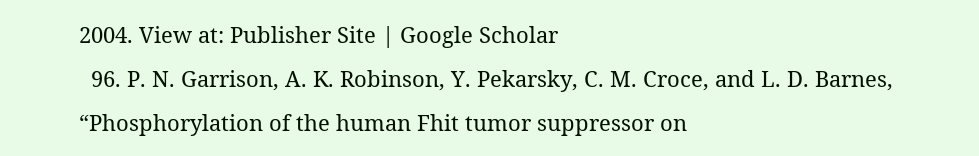2004. View at: Publisher Site | Google Scholar
  96. P. N. Garrison, A. K. Robinson, Y. Pekarsky, C. M. Croce, and L. D. Barnes, “Phosphorylation of the human Fhit tumor suppressor on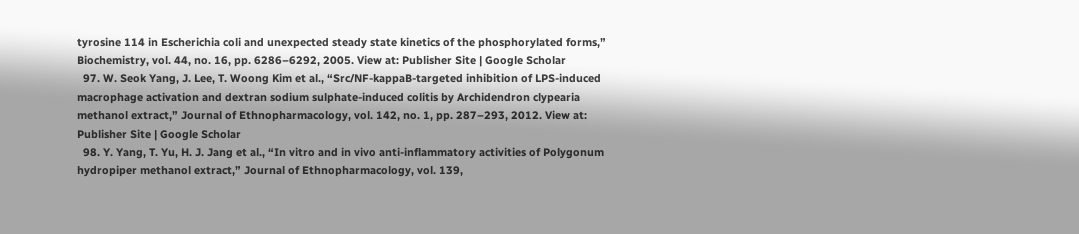tyrosine 114 in Escherichia coli and unexpected steady state kinetics of the phosphorylated forms,” Biochemistry, vol. 44, no. 16, pp. 6286–6292, 2005. View at: Publisher Site | Google Scholar
  97. W. Seok Yang, J. Lee, T. Woong Kim et al., “Src/NF-kappaB-targeted inhibition of LPS-induced macrophage activation and dextran sodium sulphate-induced colitis by Archidendron clypearia methanol extract,” Journal of Ethnopharmacology, vol. 142, no. 1, pp. 287–293, 2012. View at: Publisher Site | Google Scholar
  98. Y. Yang, T. Yu, H. J. Jang et al., “In vitro and in vivo anti-inflammatory activities of Polygonum hydropiper methanol extract,” Journal of Ethnopharmacology, vol. 139,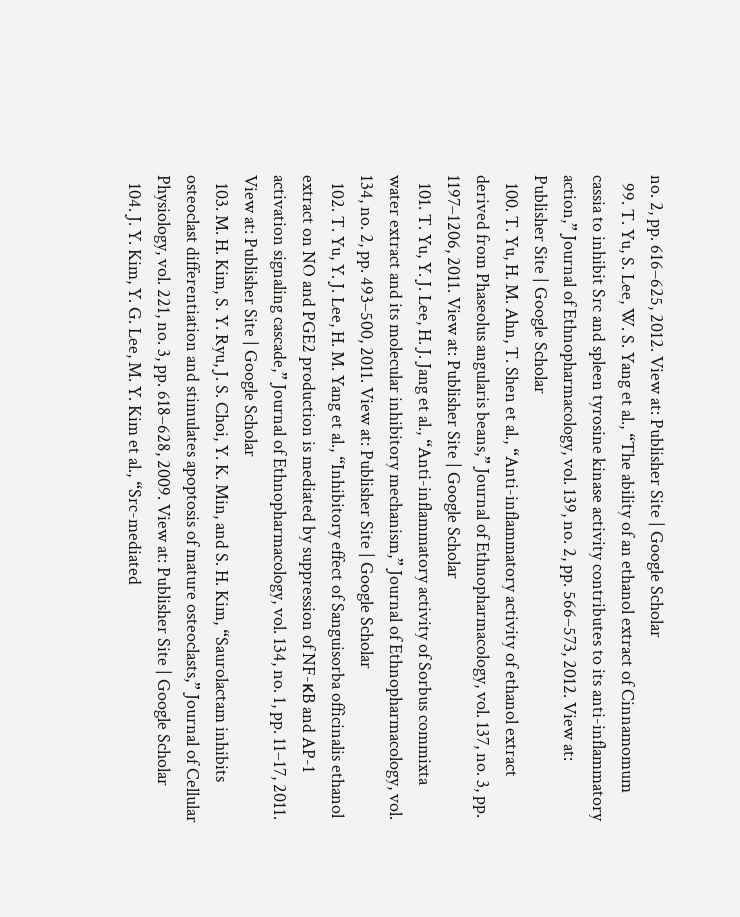no. 2, pp. 616–625, 2012. View at: Publisher Site | Google Scholar
  99. T. Yu, S. Lee, W. S. Yang et al., “The ability of an ethanol extract of Cinnamomum cassia to inhibit Src and spleen tyrosine kinase activity contributes to its anti-inflammatory action,” Journal of Ethnopharmacology, vol. 139, no. 2, pp. 566–573, 2012. View at: Publisher Site | Google Scholar
  100. T. Yu, H. M. Ahn, T. Shen et al., “Anti-inflammatory activity of ethanol extract derived from Phaseolus angularis beans,” Journal of Ethnopharmacology, vol. 137, no. 3, pp. 1197–1206, 2011. View at: Publisher Site | Google Scholar
  101. T. Yu, Y. J. Lee, H. J. Jang et al., “Anti-inflammatory activity of Sorbus commixta water extract and its molecular inhibitory mechanism,” Journal of Ethnopharmacology, vol. 134, no. 2, pp. 493–500, 2011. View at: Publisher Site | Google Scholar
  102. T. Yu, Y. J. Lee, H. M. Yang et al., “Inhibitory effect of Sanguisorba officinalis ethanol extract on NO and PGE2 production is mediated by suppression of NF-κB and AP-1 activation signaling cascade,” Journal of Ethnopharmacology, vol. 134, no. 1, pp. 11–17, 2011. View at: Publisher Site | Google Scholar
  103. M. H. Kim, S. Y. Ryu, J. S. Choi, Y. K. Min, and S. H. Kim, “Saurolactam inhibits osteoclast differentiation and stimulates apoptosis of mature osteoclasts,” Journal of Cellular Physiology, vol. 221, no. 3, pp. 618–628, 2009. View at: Publisher Site | Google Scholar
  104. J. Y. Kim, Y. G. Lee, M. Y. Kim et al., “Src-mediated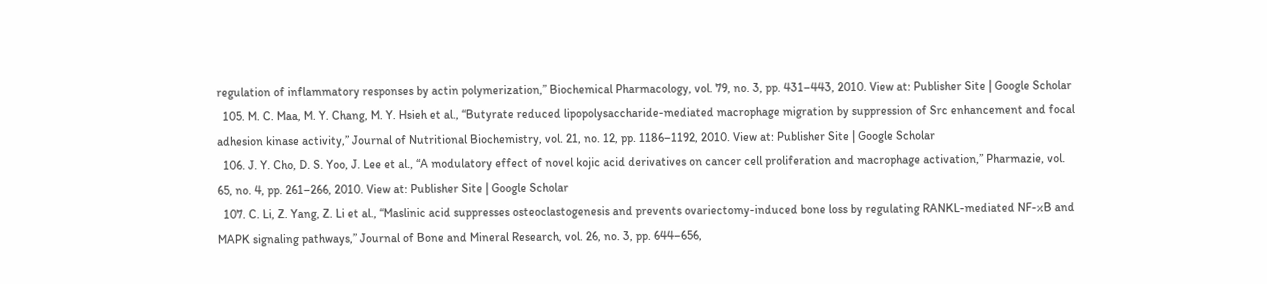regulation of inflammatory responses by actin polymerization,” Biochemical Pharmacology, vol. 79, no. 3, pp. 431–443, 2010. View at: Publisher Site | Google Scholar
  105. M. C. Maa, M. Y. Chang, M. Y. Hsieh et al., “Butyrate reduced lipopolysaccharide-mediated macrophage migration by suppression of Src enhancement and focal adhesion kinase activity,” Journal of Nutritional Biochemistry, vol. 21, no. 12, pp. 1186–1192, 2010. View at: Publisher Site | Google Scholar
  106. J. Y. Cho, D. S. Yoo, J. Lee et al., “A modulatory effect of novel kojic acid derivatives on cancer cell proliferation and macrophage activation,” Pharmazie, vol. 65, no. 4, pp. 261–266, 2010. View at: Publisher Site | Google Scholar
  107. C. Li, Z. Yang, Z. Li et al., “Maslinic acid suppresses osteoclastogenesis and prevents ovariectomy-induced bone loss by regulating RANKL-mediated NF-κB and MAPK signaling pathways,” Journal of Bone and Mineral Research, vol. 26, no. 3, pp. 644–656,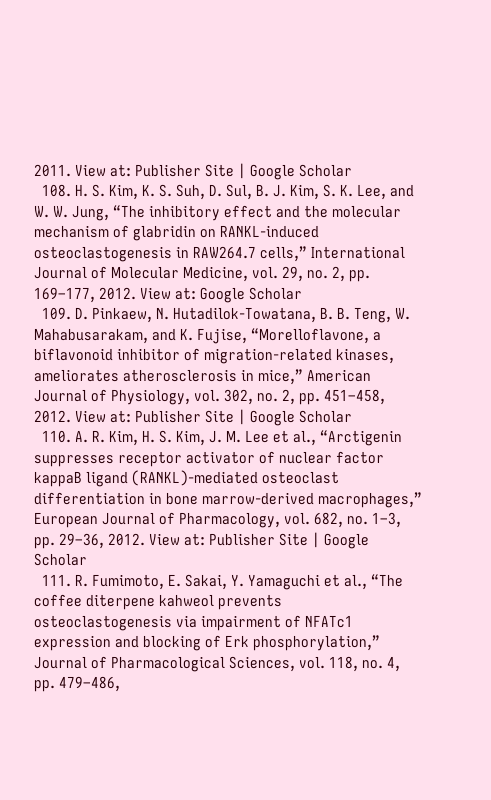2011. View at: Publisher Site | Google Scholar
  108. H. S. Kim, K. S. Suh, D. Sul, B. J. Kim, S. K. Lee, and W. W. Jung, “The inhibitory effect and the molecular mechanism of glabridin on RANKL-induced osteoclastogenesis in RAW264.7 cells,” International Journal of Molecular Medicine, vol. 29, no. 2, pp. 169–177, 2012. View at: Google Scholar
  109. D. Pinkaew, N. Hutadilok-Towatana, B. B. Teng, W. Mahabusarakam, and K. Fujise, “Morelloflavone, a biflavonoid inhibitor of migration-related kinases, ameliorates atherosclerosis in mice,” American Journal of Physiology, vol. 302, no. 2, pp. 451–458, 2012. View at: Publisher Site | Google Scholar
  110. A. R. Kim, H. S. Kim, J. M. Lee et al., “Arctigenin suppresses receptor activator of nuclear factor kappaB ligand (RANKL)-mediated osteoclast differentiation in bone marrow-derived macrophages,” European Journal of Pharmacology, vol. 682, no. 1–3, pp. 29–36, 2012. View at: Publisher Site | Google Scholar
  111. R. Fumimoto, E. Sakai, Y. Yamaguchi et al., “The coffee diterpene kahweol prevents osteoclastogenesis via impairment of NFATc1 expression and blocking of Erk phosphorylation,” Journal of Pharmacological Sciences, vol. 118, no. 4, pp. 479–486,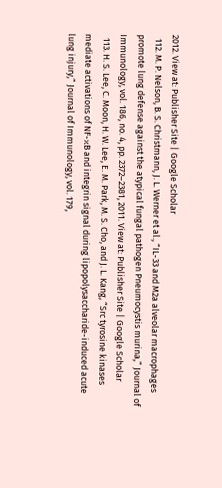2012. View at: Publisher Site | Google Scholar
  112. M. P. Nelson, B. S. Christmann, J. L. Werner et al., “IL-33 and M2a alveolar macrophages promote lung defense against the atypical fungal pathogen Pneumocystis murina,” Journal of Immunology, vol. 186, no. 4, pp. 2372–2381, 2011. View at: Publisher Site | Google Scholar
  113. H. S. Lee, C. Moon, H. W. Lee, E. M. Park, M. S. Cho, and J. L. Kang, “Src tyrosine kinases mediate activations of NF-κB and integrin signal during lipopolysaccharide-induced acute lung injury,” Journal of Immunology, vol. 179,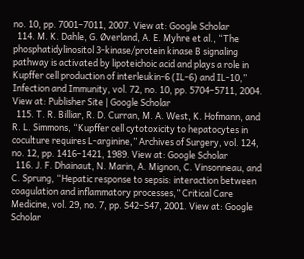no. 10, pp. 7001–7011, 2007. View at: Google Scholar
  114. M. K. Dahle, G. Øverland, A. E. Myhre et al., “The phosphatidylinositol 3-kinase/protein kinase B signaling pathway is activated by lipoteichoic acid and plays a role in Kupffer cell production of interleukin-6 (IL-6) and IL-10,” Infection and Immunity, vol. 72, no. 10, pp. 5704–5711, 2004. View at: Publisher Site | Google Scholar
  115. T. R. Billiar, R. D. Curran, M. A. West, K. Hofmann, and R. L. Simmons, “Kupffer cell cytotoxicity to hepatocytes in coculture requires L-arginine,” Archives of Surgery, vol. 124, no. 12, pp. 1416–1421, 1989. View at: Google Scholar
  116. J. F. Dhainaut, N. Marin, A. Mignon, C. Vinsonneau, and C. Sprung, “Hepatic response to sepsis: interaction between coagulation and inflammatory processes,” Critical Care Medicine, vol. 29, no. 7, pp. S42–S47, 2001. View at: Google Scholar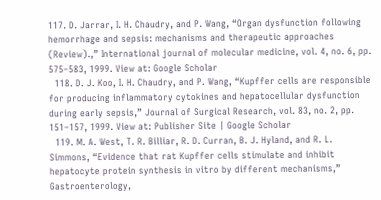117. D. Jarrar, I. H. Chaudry, and P. Wang, “Organ dysfunction following hemorrhage and sepsis: mechanisms and therapeutic approaches (Review).,” International journal of molecular medicine, vol. 4, no. 6, pp. 575–583, 1999. View at: Google Scholar
  118. D. J. Koo, I. H. Chaudry, and P. Wang, “Kupffer cells are responsible for producing inflammatory cytokines and hepatocellular dysfunction during early sepsis,” Journal of Surgical Research, vol. 83, no. 2, pp. 151–157, 1999. View at: Publisher Site | Google Scholar
  119. M. A. West, T. R. Billiar, R. D. Curran, B. J. Hyland, and R. L. Simmons, “Evidence that rat Kupffer cells stimulate and inhibit hepatocyte protein synthesis in vitro by different mechanisms,” Gastroenterology,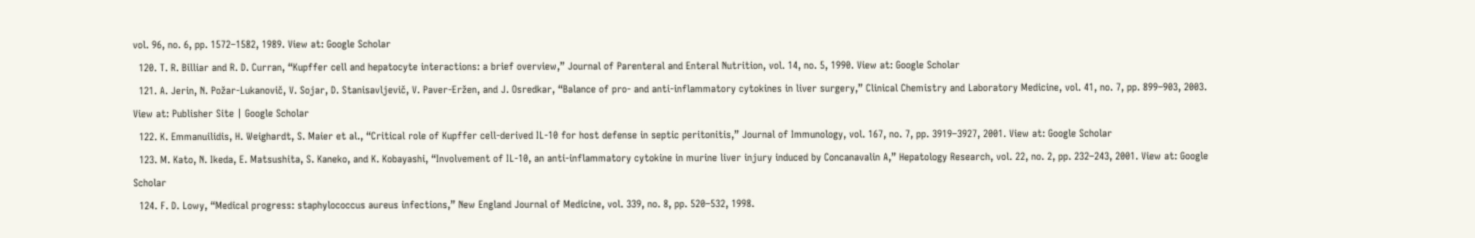vol. 96, no. 6, pp. 1572–1582, 1989. View at: Google Scholar
  120. T. R. Billiar and R. D. Curran, “Kupffer cell and hepatocyte interactions: a brief overview,” Journal of Parenteral and Enteral Nutrition, vol. 14, no. 5, 1990. View at: Google Scholar
  121. A. Jerin, N. Požar-Lukanovič, V. Sojar, D. Stanisavljevič, V. Paver-Eržen, and J. Osredkar, “Balance of pro- and anti-inflammatory cytokines in liver surgery,” Clinical Chemistry and Laboratory Medicine, vol. 41, no. 7, pp. 899–903, 2003. View at: Publisher Site | Google Scholar
  122. K. Emmanuilidis, H. Weighardt, S. Maier et al., “Critical role of Kupffer cell-derived IL-10 for host defense in septic peritonitis,” Journal of Immunology, vol. 167, no. 7, pp. 3919–3927, 2001. View at: Google Scholar
  123. M. Kato, N. Ikeda, E. Matsushita, S. Kaneko, and K. Kobayashi, “Involvement of IL-10, an anti-inflammatory cytokine in murine liver injury induced by Concanavalin A,” Hepatology Research, vol. 22, no. 2, pp. 232–243, 2001. View at: Google Scholar
  124. F. D. Lowy, “Medical progress: staphylococcus aureus infections,” New England Journal of Medicine, vol. 339, no. 8, pp. 520–532, 1998.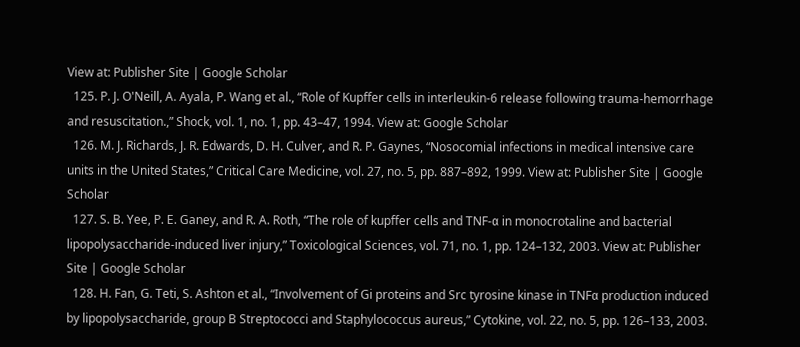View at: Publisher Site | Google Scholar
  125. P. J. O'Neill, A. Ayala, P. Wang et al., “Role of Kupffer cells in interleukin-6 release following trauma-hemorrhage and resuscitation.,” Shock, vol. 1, no. 1, pp. 43–47, 1994. View at: Google Scholar
  126. M. J. Richards, J. R. Edwards, D. H. Culver, and R. P. Gaynes, “Nosocomial infections in medical intensive care units in the United States,” Critical Care Medicine, vol. 27, no. 5, pp. 887–892, 1999. View at: Publisher Site | Google Scholar
  127. S. B. Yee, P. E. Ganey, and R. A. Roth, “The role of kupffer cells and TNF-α in monocrotaline and bacterial lipopolysaccharide-induced liver injury,” Toxicological Sciences, vol. 71, no. 1, pp. 124–132, 2003. View at: Publisher Site | Google Scholar
  128. H. Fan, G. Teti, S. Ashton et al., “Involvement of Gi proteins and Src tyrosine kinase in TNFα production induced by lipopolysaccharide, group B Streptococci and Staphylococcus aureus,” Cytokine, vol. 22, no. 5, pp. 126–133, 2003.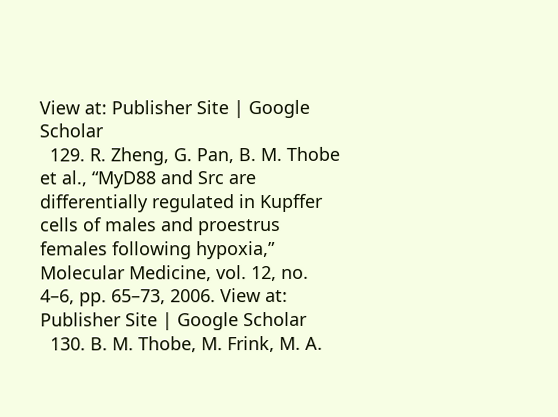View at: Publisher Site | Google Scholar
  129. R. Zheng, G. Pan, B. M. Thobe et al., “MyD88 and Src are differentially regulated in Kupffer cells of males and proestrus females following hypoxia,” Molecular Medicine, vol. 12, no. 4–6, pp. 65–73, 2006. View at: Publisher Site | Google Scholar
  130. B. M. Thobe, M. Frink, M. A.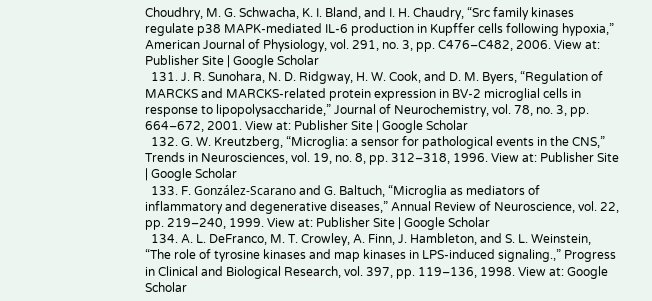Choudhry, M. G. Schwacha, K. I. Bland, and I. H. Chaudry, “Src family kinases regulate p38 MAPK-mediated IL-6 production in Kupffer cells following hypoxia,” American Journal of Physiology, vol. 291, no. 3, pp. C476–C482, 2006. View at: Publisher Site | Google Scholar
  131. J. R. Sunohara, N. D. Ridgway, H. W. Cook, and D. M. Byers, “Regulation of MARCKS and MARCKS-related protein expression in BV-2 microglial cells in response to lipopolysaccharide,” Journal of Neurochemistry, vol. 78, no. 3, pp. 664–672, 2001. View at: Publisher Site | Google Scholar
  132. G. W. Kreutzberg, “Microglia: a sensor for pathological events in the CNS,” Trends in Neurosciences, vol. 19, no. 8, pp. 312–318, 1996. View at: Publisher Site | Google Scholar
  133. F. González-Scarano and G. Baltuch, “Microglia as mediators of inflammatory and degenerative diseases,” Annual Review of Neuroscience, vol. 22, pp. 219–240, 1999. View at: Publisher Site | Google Scholar
  134. A. L. DeFranco, M. T. Crowley, A. Finn, J. Hambleton, and S. L. Weinstein, “The role of tyrosine kinases and map kinases in LPS-induced signaling.,” Progress in Clinical and Biological Research, vol. 397, pp. 119–136, 1998. View at: Google Scholar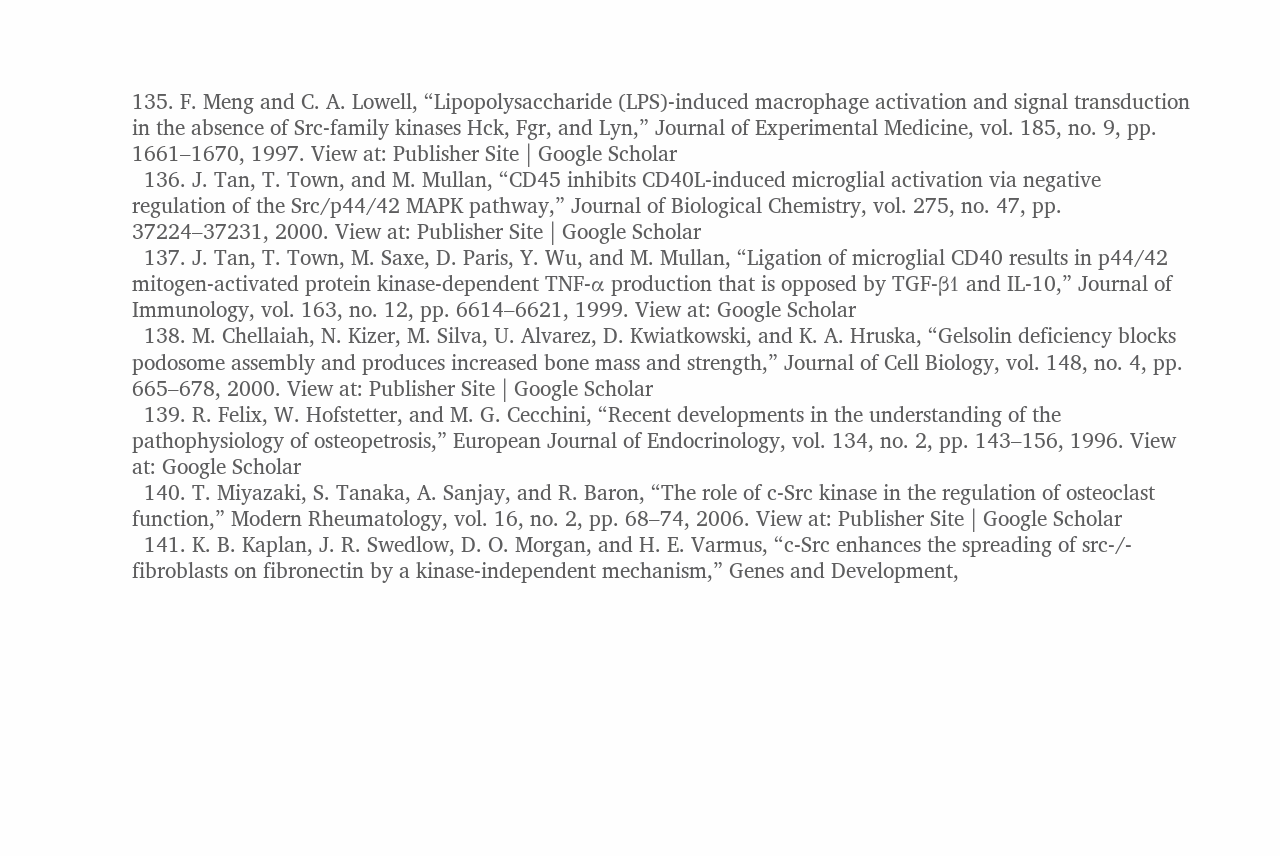135. F. Meng and C. A. Lowell, “Lipopolysaccharide (LPS)-induced macrophage activation and signal transduction in the absence of Src-family kinases Hck, Fgr, and Lyn,” Journal of Experimental Medicine, vol. 185, no. 9, pp. 1661–1670, 1997. View at: Publisher Site | Google Scholar
  136. J. Tan, T. Town, and M. Mullan, “CD45 inhibits CD40L-induced microglial activation via negative regulation of the Src/p44/42 MAPK pathway,” Journal of Biological Chemistry, vol. 275, no. 47, pp. 37224–37231, 2000. View at: Publisher Site | Google Scholar
  137. J. Tan, T. Town, M. Saxe, D. Paris, Y. Wu, and M. Mullan, “Ligation of microglial CD40 results in p44/42 mitogen-activated protein kinase-dependent TNF-α production that is opposed by TGF-β1 and IL-10,” Journal of Immunology, vol. 163, no. 12, pp. 6614–6621, 1999. View at: Google Scholar
  138. M. Chellaiah, N. Kizer, M. Silva, U. Alvarez, D. Kwiatkowski, and K. A. Hruska, “Gelsolin deficiency blocks podosome assembly and produces increased bone mass and strength,” Journal of Cell Biology, vol. 148, no. 4, pp. 665–678, 2000. View at: Publisher Site | Google Scholar
  139. R. Felix, W. Hofstetter, and M. G. Cecchini, “Recent developments in the understanding of the pathophysiology of osteopetrosis,” European Journal of Endocrinology, vol. 134, no. 2, pp. 143–156, 1996. View at: Google Scholar
  140. T. Miyazaki, S. Tanaka, A. Sanjay, and R. Baron, “The role of c-Src kinase in the regulation of osteoclast function,” Modern Rheumatology, vol. 16, no. 2, pp. 68–74, 2006. View at: Publisher Site | Google Scholar
  141. K. B. Kaplan, J. R. Swedlow, D. O. Morgan, and H. E. Varmus, “c-Src enhances the spreading of src-/- fibroblasts on fibronectin by a kinase-independent mechanism,” Genes and Development,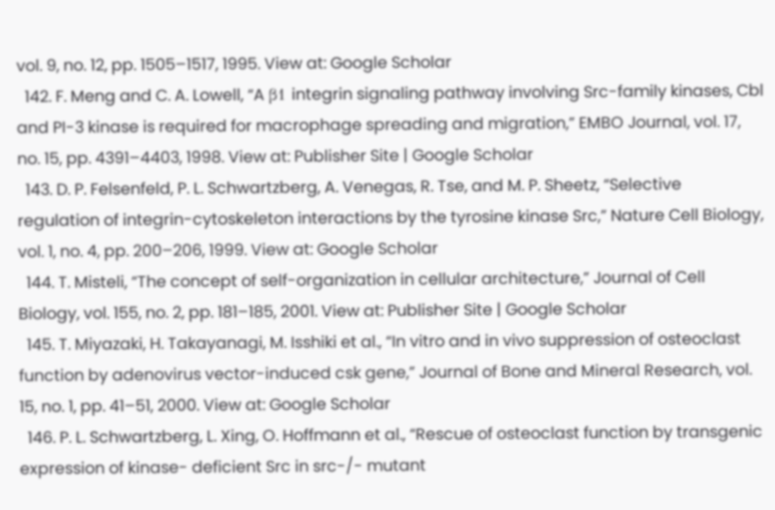vol. 9, no. 12, pp. 1505–1517, 1995. View at: Google Scholar
  142. F. Meng and C. A. Lowell, “A β1 integrin signaling pathway involving Src-family kinases, Cbl and PI-3 kinase is required for macrophage spreading and migration,” EMBO Journal, vol. 17, no. 15, pp. 4391–4403, 1998. View at: Publisher Site | Google Scholar
  143. D. P. Felsenfeld, P. L. Schwartzberg, A. Venegas, R. Tse, and M. P. Sheetz, “Selective regulation of integrin-cytoskeleton interactions by the tyrosine kinase Src,” Nature Cell Biology, vol. 1, no. 4, pp. 200–206, 1999. View at: Google Scholar
  144. T. Misteli, “The concept of self-organization in cellular architecture,” Journal of Cell Biology, vol. 155, no. 2, pp. 181–185, 2001. View at: Publisher Site | Google Scholar
  145. T. Miyazaki, H. Takayanagi, M. Isshiki et al., “In vitro and in vivo suppression of osteoclast function by adenovirus vector-induced csk gene,” Journal of Bone and Mineral Research, vol. 15, no. 1, pp. 41–51, 2000. View at: Google Scholar
  146. P. L. Schwartzberg, L. Xing, O. Hoffmann et al., “Rescue of osteoclast function by transgenic expression of kinase- deficient Src in src-/- mutant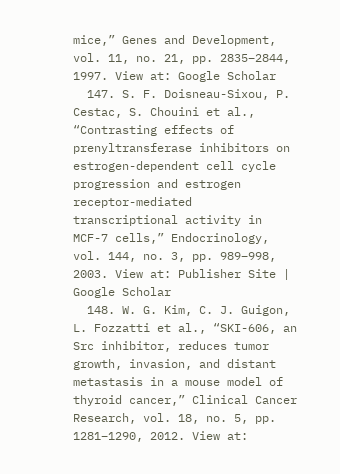mice,” Genes and Development, vol. 11, no. 21, pp. 2835–2844, 1997. View at: Google Scholar
  147. S. F. Doisneau-Sixou, P. Cestac, S. Chouini et al., “Contrasting effects of prenyltransferase inhibitors on estrogen-dependent cell cycle progression and estrogen receptor-mediated transcriptional activity in MCF-7 cells,” Endocrinology, vol. 144, no. 3, pp. 989–998, 2003. View at: Publisher Site | Google Scholar
  148. W. G. Kim, C. J. Guigon, L. Fozzatti et al., “SKI-606, an Src inhibitor, reduces tumor growth, invasion, and distant metastasis in a mouse model of thyroid cancer,” Clinical Cancer Research, vol. 18, no. 5, pp. 1281–1290, 2012. View at: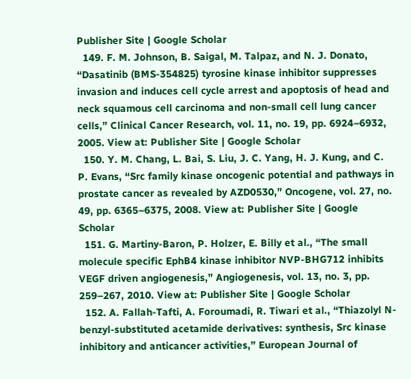Publisher Site | Google Scholar
  149. F. M. Johnson, B. Saigal, M. Talpaz, and N. J. Donato, “Dasatinib (BMS-354825) tyrosine kinase inhibitor suppresses invasion and induces cell cycle arrest and apoptosis of head and neck squamous cell carcinoma and non-small cell lung cancer cells,” Clinical Cancer Research, vol. 11, no. 19, pp. 6924–6932, 2005. View at: Publisher Site | Google Scholar
  150. Y. M. Chang, L. Bai, S. Liu, J. C. Yang, H. J. Kung, and C. P. Evans, “Src family kinase oncogenic potential and pathways in prostate cancer as revealed by AZD0530,” Oncogene, vol. 27, no. 49, pp. 6365–6375, 2008. View at: Publisher Site | Google Scholar
  151. G. Martiny-Baron, P. Holzer, E. Billy et al., “The small molecule specific EphB4 kinase inhibitor NVP-BHG712 inhibits VEGF driven angiogenesis,” Angiogenesis, vol. 13, no. 3, pp. 259–267, 2010. View at: Publisher Site | Google Scholar
  152. A. Fallah-Tafti, A. Foroumadi, R. Tiwari et al., “Thiazolyl N-benzyl-substituted acetamide derivatives: synthesis, Src kinase inhibitory and anticancer activities,” European Journal of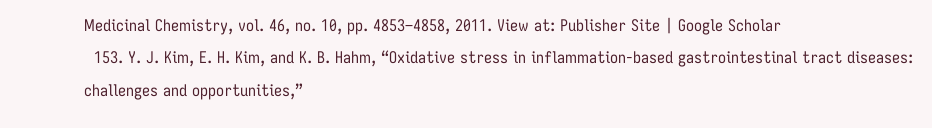Medicinal Chemistry, vol. 46, no. 10, pp. 4853–4858, 2011. View at: Publisher Site | Google Scholar
  153. Y. J. Kim, E. H. Kim, and K. B. Hahm, “Oxidative stress in inflammation-based gastrointestinal tract diseases: challenges and opportunities,”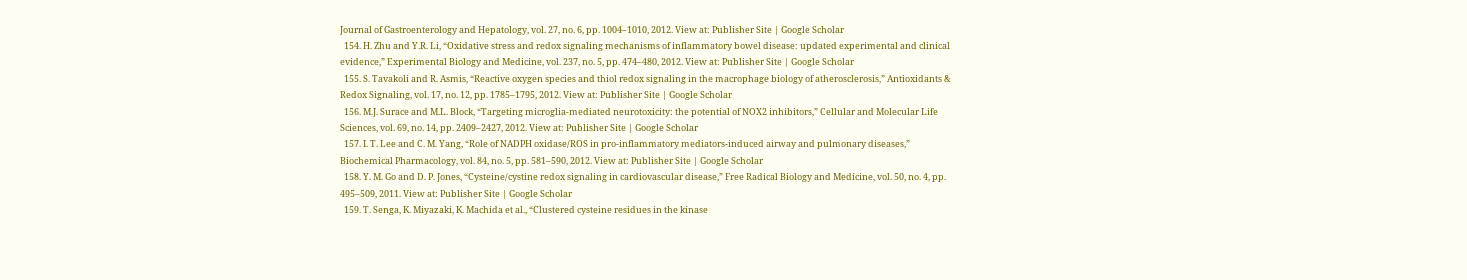Journal of Gastroenterology and Hepatology, vol. 27, no. 6, pp. 1004–1010, 2012. View at: Publisher Site | Google Scholar
  154. H. Zhu and Y.R. Li, “Oxidative stress and redox signaling mechanisms of inflammatory bowel disease: updated experimental and clinical evidence,” Experimental Biology and Medicine, vol. 237, no. 5, pp. 474–480, 2012. View at: Publisher Site | Google Scholar
  155. S. Tavakoli and R. Asmis, “Reactive oxygen species and thiol redox signaling in the macrophage biology of atherosclerosis,” Antioxidants & Redox Signaling, vol. 17, no. 12, pp. 1785–1795, 2012. View at: Publisher Site | Google Scholar
  156. M.J. Surace and M.L. Block, “Targeting microglia-mediated neurotoxicity: the potential of NOX2 inhibitors,” Cellular and Molecular Life Sciences, vol. 69, no. 14, pp. 2409–2427, 2012. View at: Publisher Site | Google Scholar
  157. I. T. Lee and C. M. Yang, “Role of NADPH oxidase/ROS in pro-inflammatory mediators-induced airway and pulmonary diseases,” Biochemical Pharmacology, vol. 84, no. 5, pp. 581–590, 2012. View at: Publisher Site | Google Scholar
  158. Y. M. Go and D. P. Jones, “Cysteine/cystine redox signaling in cardiovascular disease,” Free Radical Biology and Medicine, vol. 50, no. 4, pp. 495–509, 2011. View at: Publisher Site | Google Scholar
  159. T. Senga, K. Miyazaki, K. Machida et al., “Clustered cysteine residues in the kinase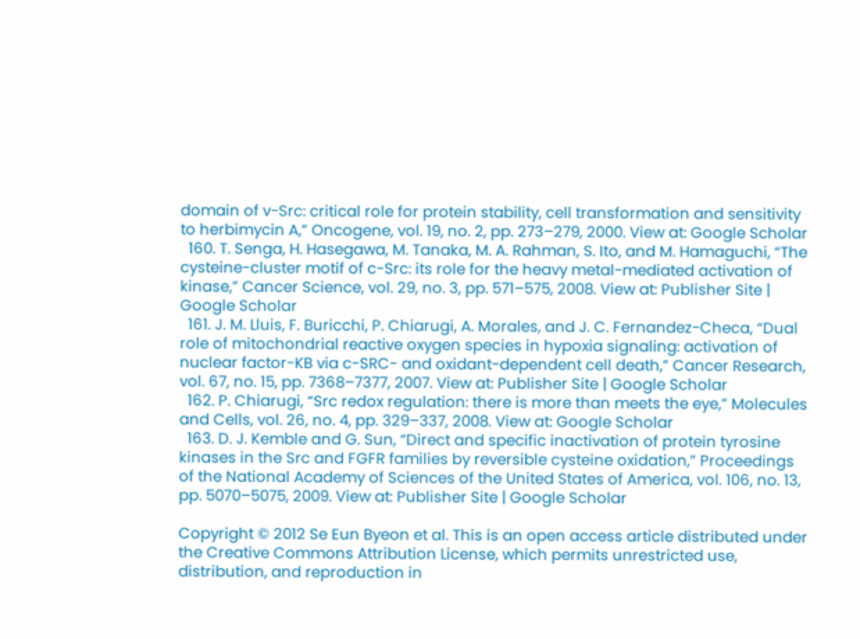domain of v-Src: critical role for protein stability, cell transformation and sensitivity to herbimycin A,” Oncogene, vol. 19, no. 2, pp. 273–279, 2000. View at: Google Scholar
  160. T. Senga, H. Hasegawa, M. Tanaka, M. A. Rahman, S. Ito, and M. Hamaguchi, “The cysteine-cluster motif of c-Src: its role for the heavy metal-mediated activation of kinase,” Cancer Science, vol. 29, no. 3, pp. 571–575, 2008. View at: Publisher Site | Google Scholar
  161. J. M. Lluis, F. Buricchi, P. Chiarugi, A. Morales, and J. C. Fernandez-Checa, “Dual role of mitochondrial reactive oxygen species in hypoxia signaling: activation of nuclear factor-KB via c-SRC- and oxidant-dependent cell death,” Cancer Research, vol. 67, no. 15, pp. 7368–7377, 2007. View at: Publisher Site | Google Scholar
  162. P. Chiarugi, “Src redox regulation: there is more than meets the eye,” Molecules and Cells, vol. 26, no. 4, pp. 329–337, 2008. View at: Google Scholar
  163. D. J. Kemble and G. Sun, “Direct and specific inactivation of protein tyrosine kinases in the Src and FGFR families by reversible cysteine oxidation,” Proceedings of the National Academy of Sciences of the United States of America, vol. 106, no. 13, pp. 5070–5075, 2009. View at: Publisher Site | Google Scholar

Copyright © 2012 Se Eun Byeon et al. This is an open access article distributed under the Creative Commons Attribution License, which permits unrestricted use, distribution, and reproduction in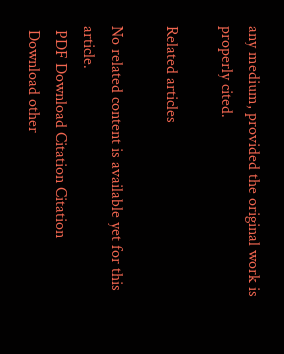any medium, provided the original work is properly cited.

Related articles

No related content is available yet for this article.
 PDF Download Citation Citation
 Download other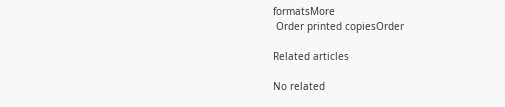formatsMore
 Order printed copiesOrder

Related articles

No related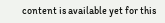content is available yet for this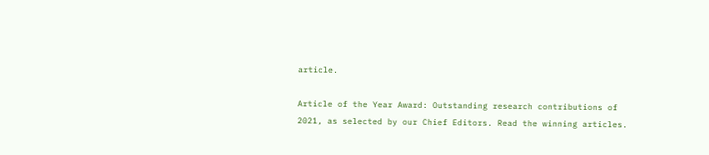article.

Article of the Year Award: Outstanding research contributions of 2021, as selected by our Chief Editors. Read the winning articles.